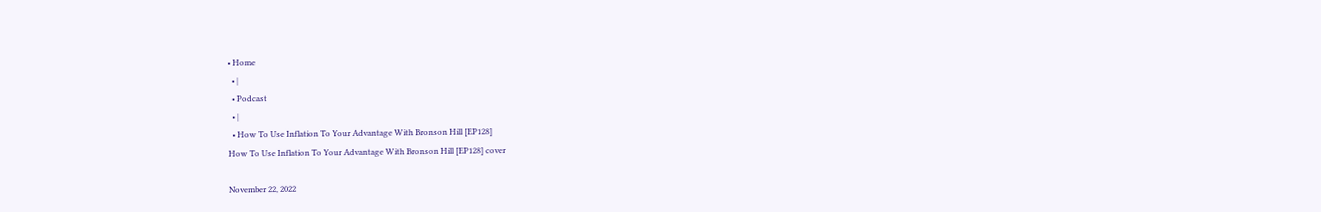• Home
  • |
  • Podcast
  • |
  • How To Use Inflation To Your Advantage With Bronson Hill [EP128]
How To Use Inflation To Your Advantage With Bronson Hill [EP128] cover

November 22, 2022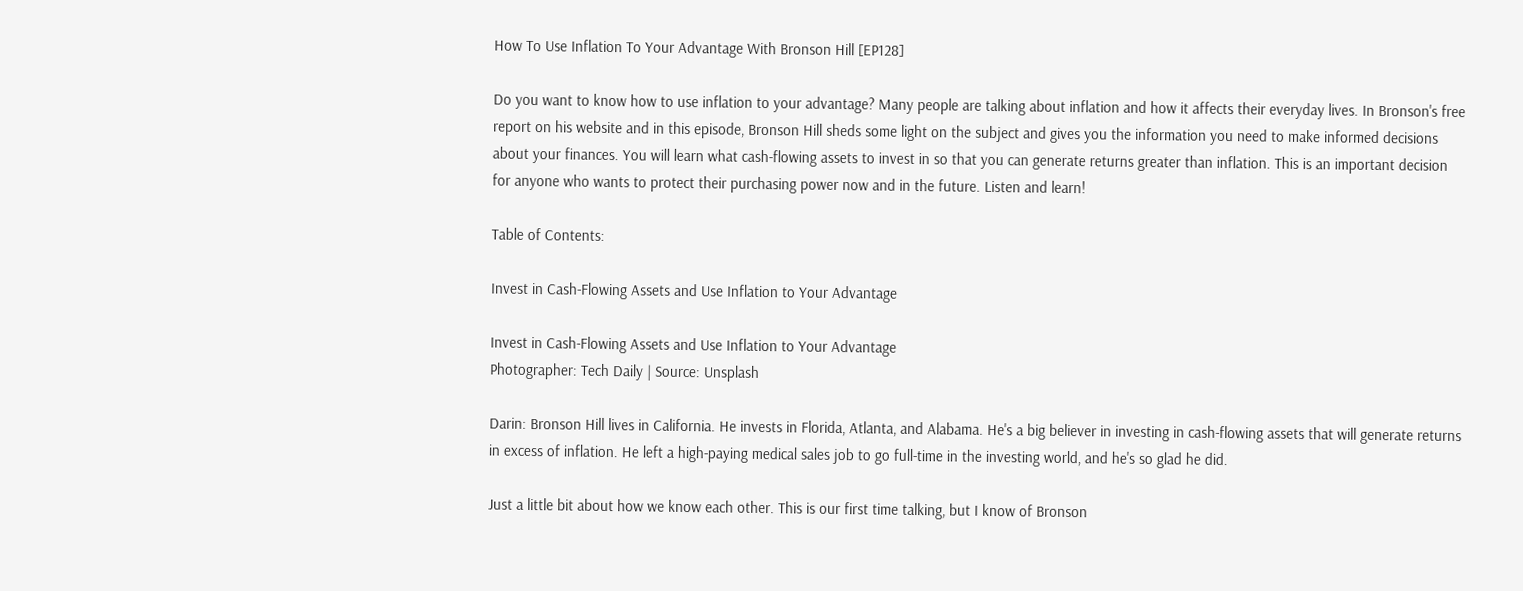How To Use Inflation To Your Advantage With Bronson Hill [EP128]

Do you want to know how to use inflation to your advantage? Many people are talking about inflation and how it affects their everyday lives. In Bronson's free report on his website and in this episode, Bronson Hill sheds some light on the subject and gives you the information you need to make informed decisions about your finances. You will learn what cash-flowing assets to invest in so that you can generate returns greater than inflation. This is an important decision for anyone who wants to protect their purchasing power now and in the future. Listen and learn!

Table of Contents:

Invest in Cash-Flowing Assets and Use Inflation to Your Advantage

Invest in Cash-Flowing Assets and Use Inflation to Your Advantage
Photographer: Tech Daily | Source: Unsplash

Darin: Bronson Hill lives in California. He invests in Florida, Atlanta, and Alabama. He's a big believer in investing in cash-flowing assets that will generate returns in excess of inflation. He left a high-paying medical sales job to go full-time in the investing world, and he's so glad he did.

Just a little bit about how we know each other. This is our first time talking, but I know of Bronson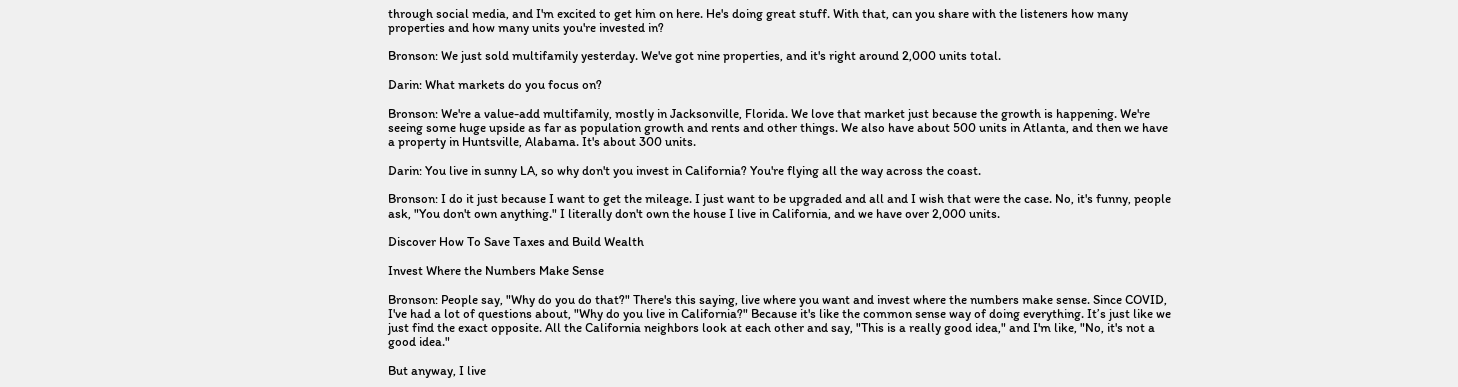through social media, and I'm excited to get him on here. He's doing great stuff. With that, can you share with the listeners how many properties and how many units you're invested in?

Bronson: We just sold multifamily yesterday. We've got nine properties, and it's right around 2,000 units total.

Darin: What markets do you focus on?

Bronson: We're a value-add multifamily, mostly in Jacksonville, Florida. We love that market just because the growth is happening. We're seeing some huge upside as far as population growth and rents and other things. We also have about 500 units in Atlanta, and then we have a property in Huntsville, Alabama. It's about 300 units.

Darin: You live in sunny LA, so why don't you invest in California? You're flying all the way across the coast.

Bronson: I do it just because I want to get the mileage. I just want to be upgraded and all and I wish that were the case. No, it's funny, people ask, "You don't own anything." I literally don't own the house I live in California, and we have over 2,000 units.

Discover How To Save Taxes and Build Wealth

Invest Where the Numbers Make Sense

Bronson: People say, "Why do you do that?" There's this saying, live where you want and invest where the numbers make sense. Since COVID, I've had a lot of questions about, "Why do you live in California?" Because it's like the common sense way of doing everything. It’s just like we just find the exact opposite. All the California neighbors look at each other and say, "This is a really good idea," and I'm like, "No, it's not a good idea."

But anyway, I live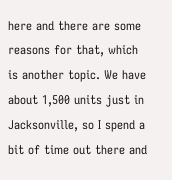here and there are some reasons for that, which is another topic. We have about 1,500 units just in Jacksonville, so I spend a bit of time out there and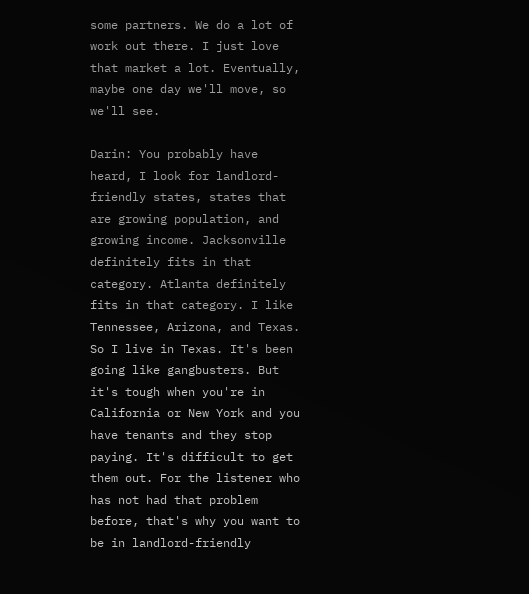some partners. We do a lot of work out there. I just love that market a lot. Eventually, maybe one day we'll move, so we'll see.

Darin: You probably have heard, I look for landlord-friendly states, states that are growing population, and growing income. Jacksonville definitely fits in that category. Atlanta definitely fits in that category. I like Tennessee, Arizona, and Texas. So I live in Texas. It's been going like gangbusters. But it's tough when you're in California or New York and you have tenants and they stop paying. It's difficult to get them out. For the listener who has not had that problem before, that's why you want to be in landlord-friendly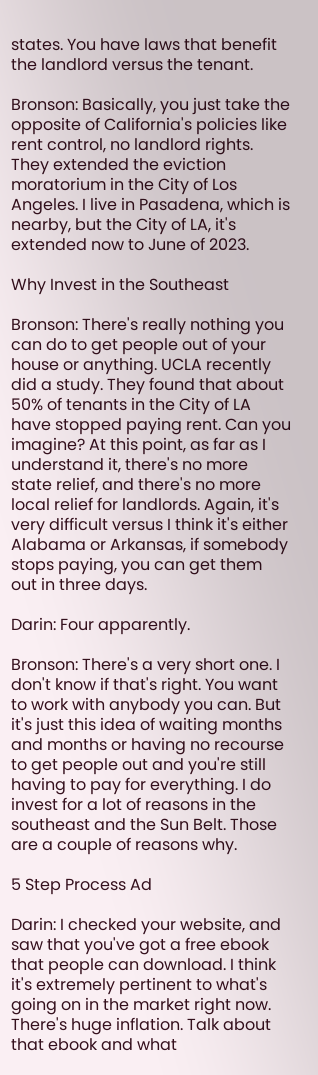states. You have laws that benefit the landlord versus the tenant.

Bronson: Basically, you just take the opposite of California's policies like rent control, no landlord rights. They extended the eviction moratorium in the City of Los Angeles. I live in Pasadena, which is nearby, but the City of LA, it's extended now to June of 2023.

Why Invest in the Southeast

Bronson: There's really nothing you can do to get people out of your house or anything. UCLA recently did a study. They found that about 50% of tenants in the City of LA have stopped paying rent. Can you imagine? At this point, as far as I understand it, there's no more state relief, and there's no more local relief for landlords. Again, it's very difficult versus I think it's either Alabama or Arkansas, if somebody stops paying, you can get them out in three days.

Darin: Four apparently.

Bronson: There's a very short one. I don't know if that's right. You want to work with anybody you can. But it's just this idea of waiting months and months or having no recourse to get people out and you're still having to pay for everything. I do invest for a lot of reasons in the southeast and the Sun Belt. Those are a couple of reasons why.

5 Step Process Ad

Darin: I checked your website, and saw that you've got a free ebook that people can download. I think it's extremely pertinent to what's going on in the market right now. There's huge inflation. Talk about that ebook and what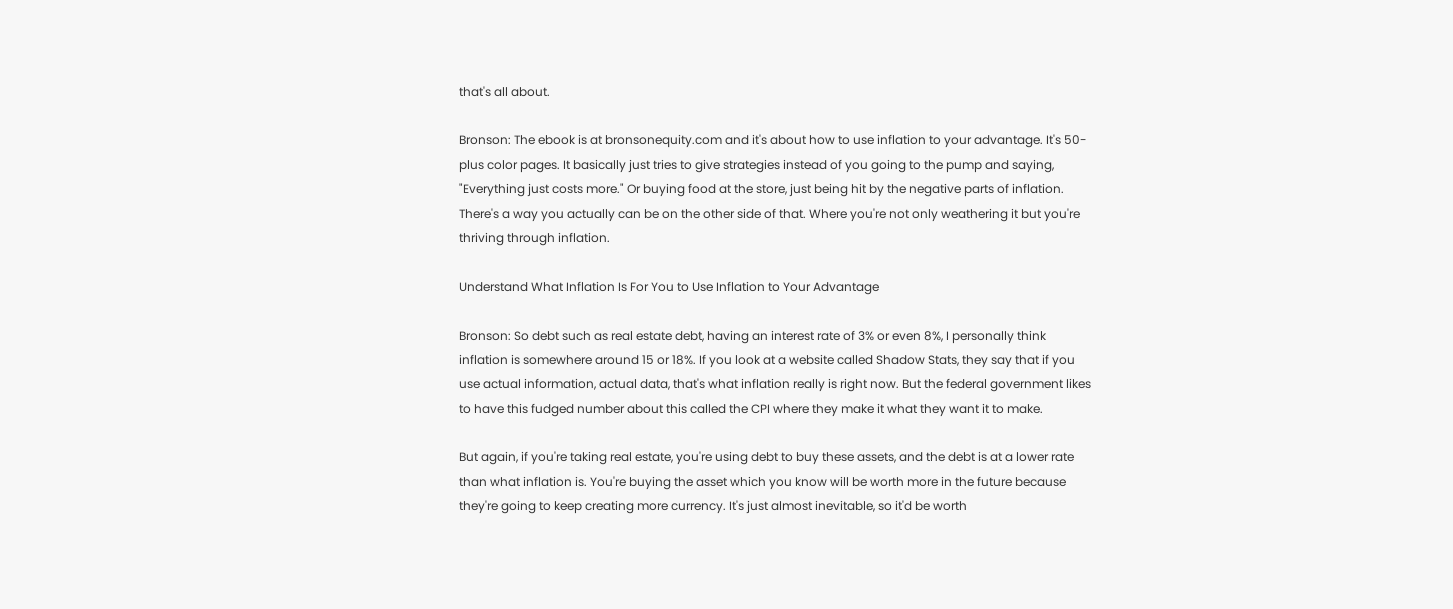that's all about.

Bronson: The ebook is at bronsonequity.com and it's about how to use inflation to your advantage. It's 50-plus color pages. It basically just tries to give strategies instead of you going to the pump and saying, "Everything just costs more." Or buying food at the store, just being hit by the negative parts of inflation. There's a way you actually can be on the other side of that. Where you're not only weathering it but you're thriving through inflation.

Understand What Inflation Is For You to Use Inflation to Your Advantage

Bronson: So debt such as real estate debt, having an interest rate of 3% or even 8%, I personally think inflation is somewhere around 15 or 18%. If you look at a website called Shadow Stats, they say that if you use actual information, actual data, that's what inflation really is right now. But the federal government likes to have this fudged number about this called the CPI where they make it what they want it to make.

But again, if you're taking real estate, you're using debt to buy these assets, and the debt is at a lower rate than what inflation is. You're buying the asset which you know will be worth more in the future because they're going to keep creating more currency. It's just almost inevitable, so it'd be worth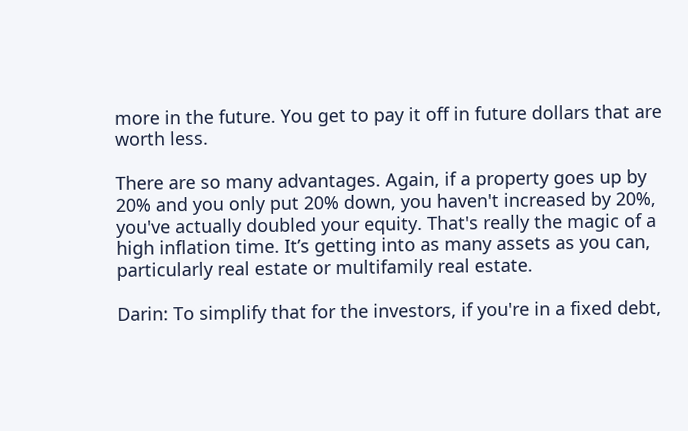more in the future. You get to pay it off in future dollars that are worth less.

There are so many advantages. Again, if a property goes up by 20% and you only put 20% down, you haven't increased by 20%, you've actually doubled your equity. That's really the magic of a high inflation time. It’s getting into as many assets as you can, particularly real estate or multifamily real estate.

Darin: To simplify that for the investors, if you're in a fixed debt,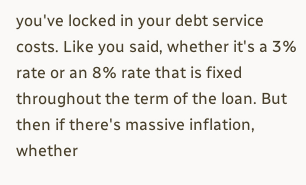you've locked in your debt service costs. Like you said, whether it's a 3% rate or an 8% rate that is fixed throughout the term of the loan. But then if there's massive inflation, whether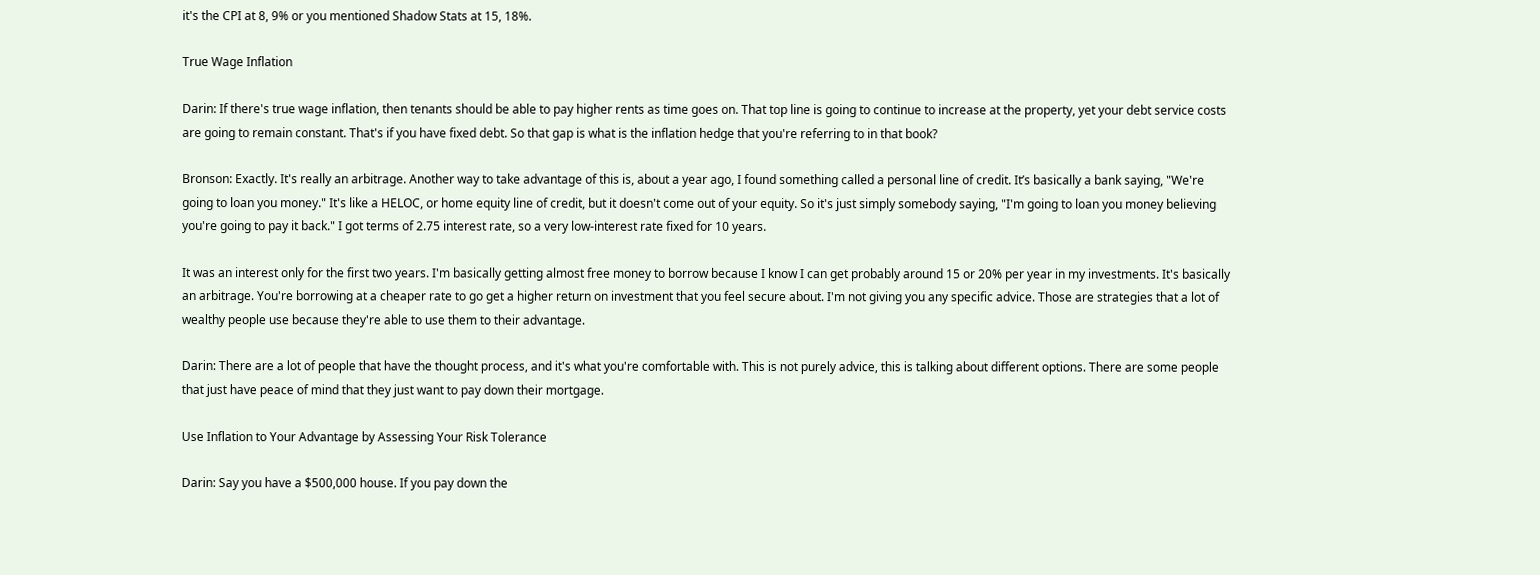it's the CPI at 8, 9% or you mentioned Shadow Stats at 15, 18%.

True Wage Inflation

Darin: If there's true wage inflation, then tenants should be able to pay higher rents as time goes on. That top line is going to continue to increase at the property, yet your debt service costs are going to remain constant. That's if you have fixed debt. So that gap is what is the inflation hedge that you're referring to in that book?

Bronson: Exactly. It's really an arbitrage. Another way to take advantage of this is, about a year ago, I found something called a personal line of credit. It’s basically a bank saying, "We're going to loan you money." It's like a HELOC, or home equity line of credit, but it doesn't come out of your equity. So it's just simply somebody saying, "I'm going to loan you money believing you're going to pay it back." I got terms of 2.75 interest rate, so a very low-interest rate fixed for 10 years.

It was an interest only for the first two years. I'm basically getting almost free money to borrow because I know I can get probably around 15 or 20% per year in my investments. It's basically an arbitrage. You're borrowing at a cheaper rate to go get a higher return on investment that you feel secure about. I'm not giving you any specific advice. Those are strategies that a lot of wealthy people use because they're able to use them to their advantage.

Darin: There are a lot of people that have the thought process, and it's what you're comfortable with. This is not purely advice, this is talking about different options. There are some people that just have peace of mind that they just want to pay down their mortgage.

Use Inflation to Your Advantage by Assessing Your Risk Tolerance

Darin: Say you have a $500,000 house. If you pay down the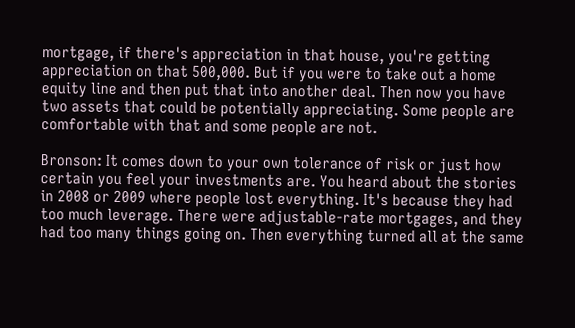mortgage, if there's appreciation in that house, you're getting appreciation on that 500,000. But if you were to take out a home equity line and then put that into another deal. Then now you have two assets that could be potentially appreciating. Some people are comfortable with that and some people are not.

Bronson: It comes down to your own tolerance of risk or just how certain you feel your investments are. You heard about the stories in 2008 or 2009 where people lost everything. It's because they had too much leverage. There were adjustable-rate mortgages, and they had too many things going on. Then everything turned all at the same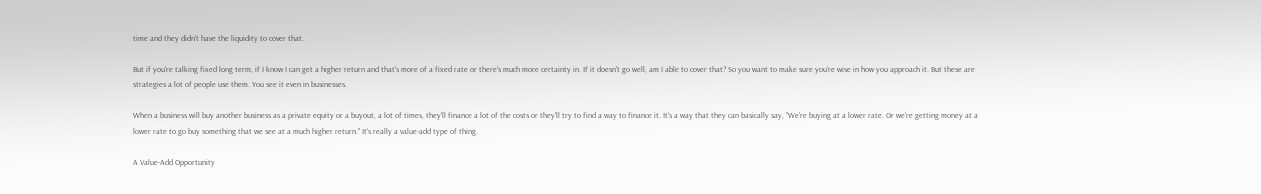time and they didn't have the liquidity to cover that.

But if you're talking fixed long term, if I know I can get a higher return and that's more of a fixed rate or there's much more certainty in. If it doesn't go well, am I able to cover that? So you want to make sure you're wise in how you approach it. But these are strategies a lot of people use them. You see it even in businesses.

When a business will buy another business as a private equity or a buyout, a lot of times, they'll finance a lot of the costs or they'll try to find a way to finance it. It's a way that they can basically say, "We're buying at a lower rate. Or we're getting money at a lower rate to go buy something that we see at a much higher return." It's really a value-add type of thing.

A Value-Add Opportunity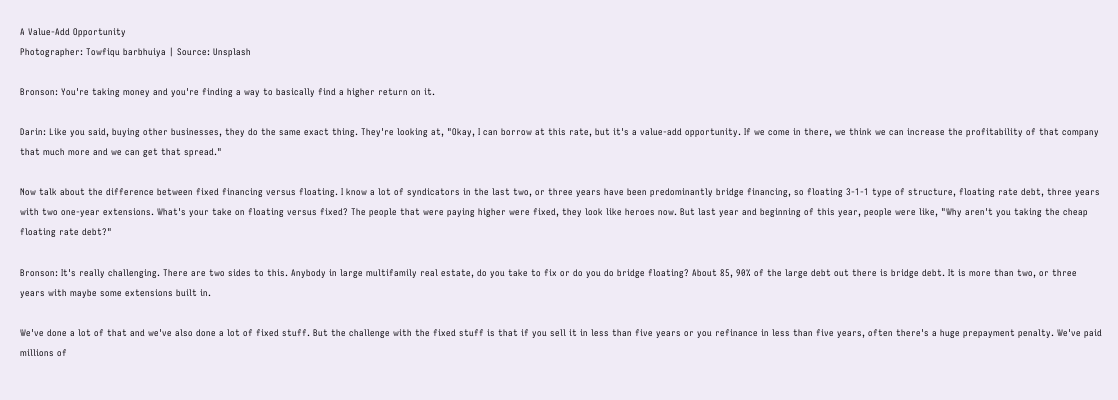A Value-Add Opportunity
Photographer: Towfiqu barbhuiya | Source: Unsplash

Bronson: You're taking money and you're finding a way to basically find a higher return on it.

Darin: Like you said, buying other businesses, they do the same exact thing. They're looking at, "Okay, I can borrow at this rate, but it's a value-add opportunity. If we come in there, we think we can increase the profitability of that company that much more and we can get that spread."

Now talk about the difference between fixed financing versus floating. I know a lot of syndicators in the last two, or three years have been predominantly bridge financing, so floating 3-1-1 type of structure, floating rate debt, three years with two one-year extensions. What's your take on floating versus fixed? The people that were paying higher were fixed, they look like heroes now. But last year and beginning of this year, people were like, "Why aren't you taking the cheap floating rate debt?"

Bronson: It's really challenging. There are two sides to this. Anybody in large multifamily real estate, do you take to fix or do you do bridge floating? About 85, 90% of the large debt out there is bridge debt. It is more than two, or three years with maybe some extensions built in.

We've done a lot of that and we've also done a lot of fixed stuff. But the challenge with the fixed stuff is that if you sell it in less than five years or you refinance in less than five years, often there's a huge prepayment penalty. We've paid millions of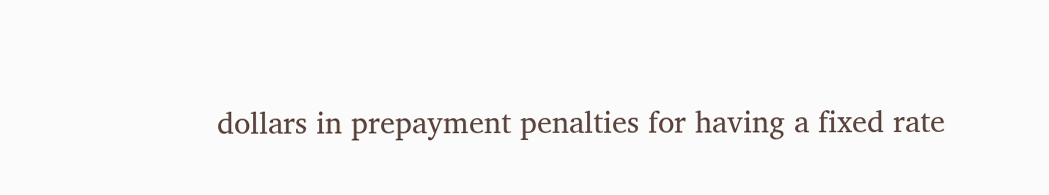dollars in prepayment penalties for having a fixed rate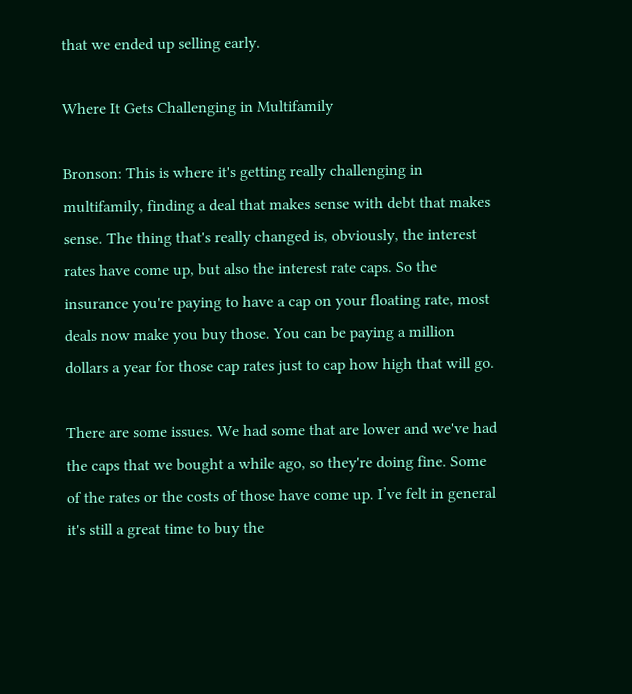that we ended up selling early.

Where It Gets Challenging in Multifamily

Bronson: This is where it's getting really challenging in multifamily, finding a deal that makes sense with debt that makes sense. The thing that's really changed is, obviously, the interest rates have come up, but also the interest rate caps. So the insurance you're paying to have a cap on your floating rate, most deals now make you buy those. You can be paying a million dollars a year for those cap rates just to cap how high that will go.

There are some issues. We had some that are lower and we've had the caps that we bought a while ago, so they're doing fine. Some of the rates or the costs of those have come up. I’ve felt in general it's still a great time to buy the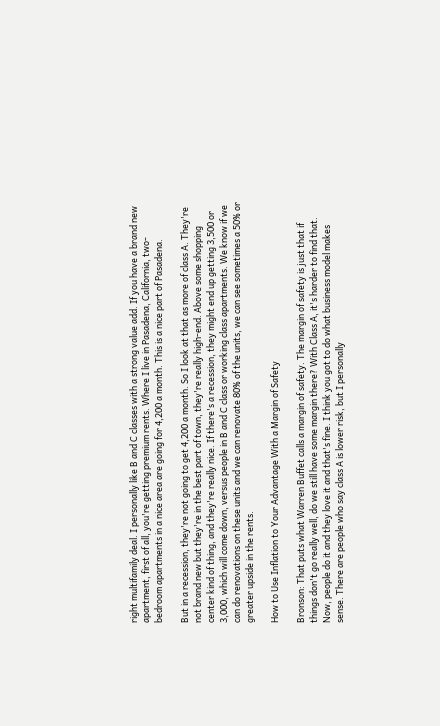right multifamily deal. I personally like B and C classes with a strong value add. If you have a brand new apartment, first of all, you're getting premium rents. Where I live in Pasadena, California, two-bedroom apartments in a nice area are going for 4,200 a month. This is a nice part of Pasadena.

But in a recession, they're not going to get 4,200 a month. So I look at that as more of class A. They're not brand new but they're in the best part of town, they're really high-end. Above some shopping center kind of thing, and they're really nice. If there's a recession, they might end up getting 3,500 or 3,000, which will come down, versus people in B and C class or working class apartments. We know if we can do renovations on these units and we can renovate 80% of the units, we can see sometimes a 50% or greater upside in the rents.

How to Use Inflation to Your Advantage With a Margin of Safety

Bronson: That puts what Warren Buffet calls a margin of safety. The margin of safety is just that if things don't go really well, do we still have some margin there? With Class A, it's harder to find that. Now, people do it and they love it and that's fine. I think you got to do what business model makes sense. There are people who say class A is lower risk, but I personally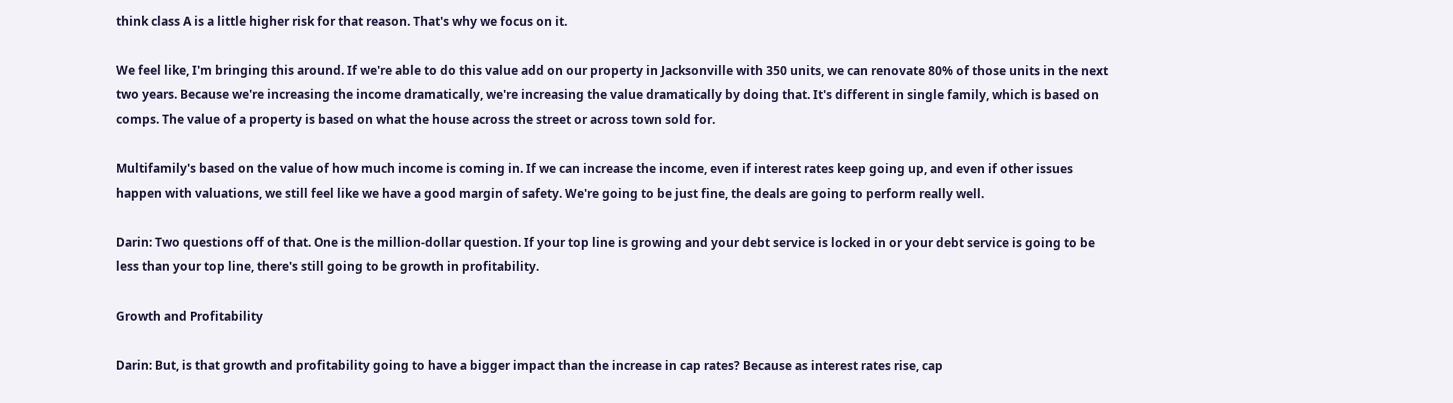think class A is a little higher risk for that reason. That's why we focus on it.

We feel like, I'm bringing this around. If we're able to do this value add on our property in Jacksonville with 350 units, we can renovate 80% of those units in the next two years. Because we're increasing the income dramatically, we're increasing the value dramatically by doing that. It's different in single family, which is based on comps. The value of a property is based on what the house across the street or across town sold for.

Multifamily's based on the value of how much income is coming in. If we can increase the income, even if interest rates keep going up, and even if other issues happen with valuations, we still feel like we have a good margin of safety. We're going to be just fine, the deals are going to perform really well.

Darin: Two questions off of that. One is the million-dollar question. If your top line is growing and your debt service is locked in or your debt service is going to be less than your top line, there's still going to be growth in profitability.

Growth and Profitability

Darin: But, is that growth and profitability going to have a bigger impact than the increase in cap rates? Because as interest rates rise, cap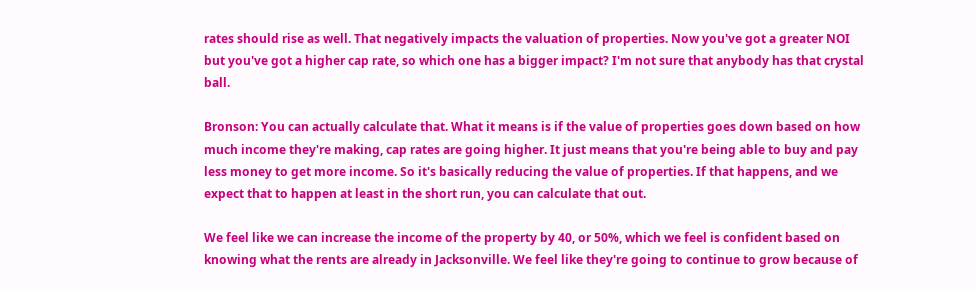rates should rise as well. That negatively impacts the valuation of properties. Now you've got a greater NOI but you've got a higher cap rate, so which one has a bigger impact? I'm not sure that anybody has that crystal ball.

Bronson: You can actually calculate that. What it means is if the value of properties goes down based on how much income they're making, cap rates are going higher. It just means that you're being able to buy and pay less money to get more income. So it's basically reducing the value of properties. If that happens, and we expect that to happen at least in the short run, you can calculate that out.

We feel like we can increase the income of the property by 40, or 50%, which we feel is confident based on knowing what the rents are already in Jacksonville. We feel like they're going to continue to grow because of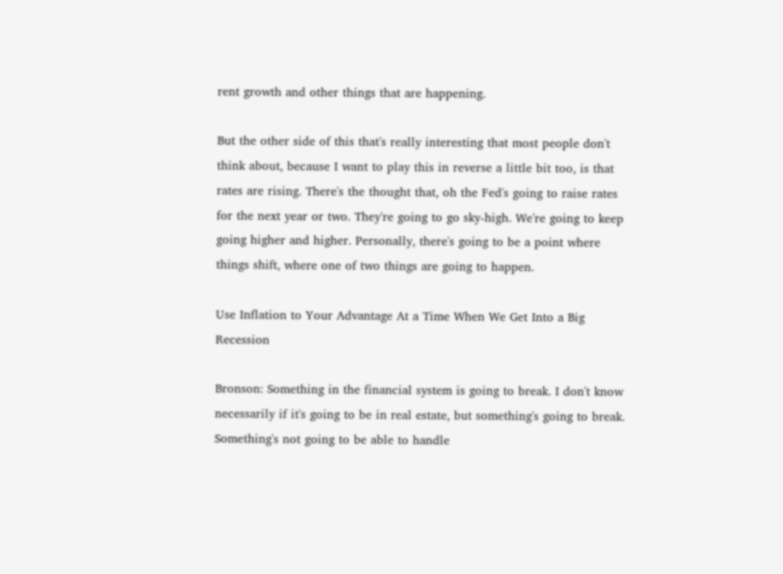rent growth and other things that are happening.

But the other side of this that's really interesting that most people don't think about, because I want to play this in reverse a little bit too, is that rates are rising. There's the thought that, oh the Fed's going to raise rates for the next year or two. They're going to go sky-high. We're going to keep going higher and higher. Personally, there's going to be a point where things shift, where one of two things are going to happen.

Use Inflation to Your Advantage At a Time When We Get Into a Big Recession

Bronson: Something in the financial system is going to break. I don't know necessarily if it's going to be in real estate, but something's going to break. Something's not going to be able to handle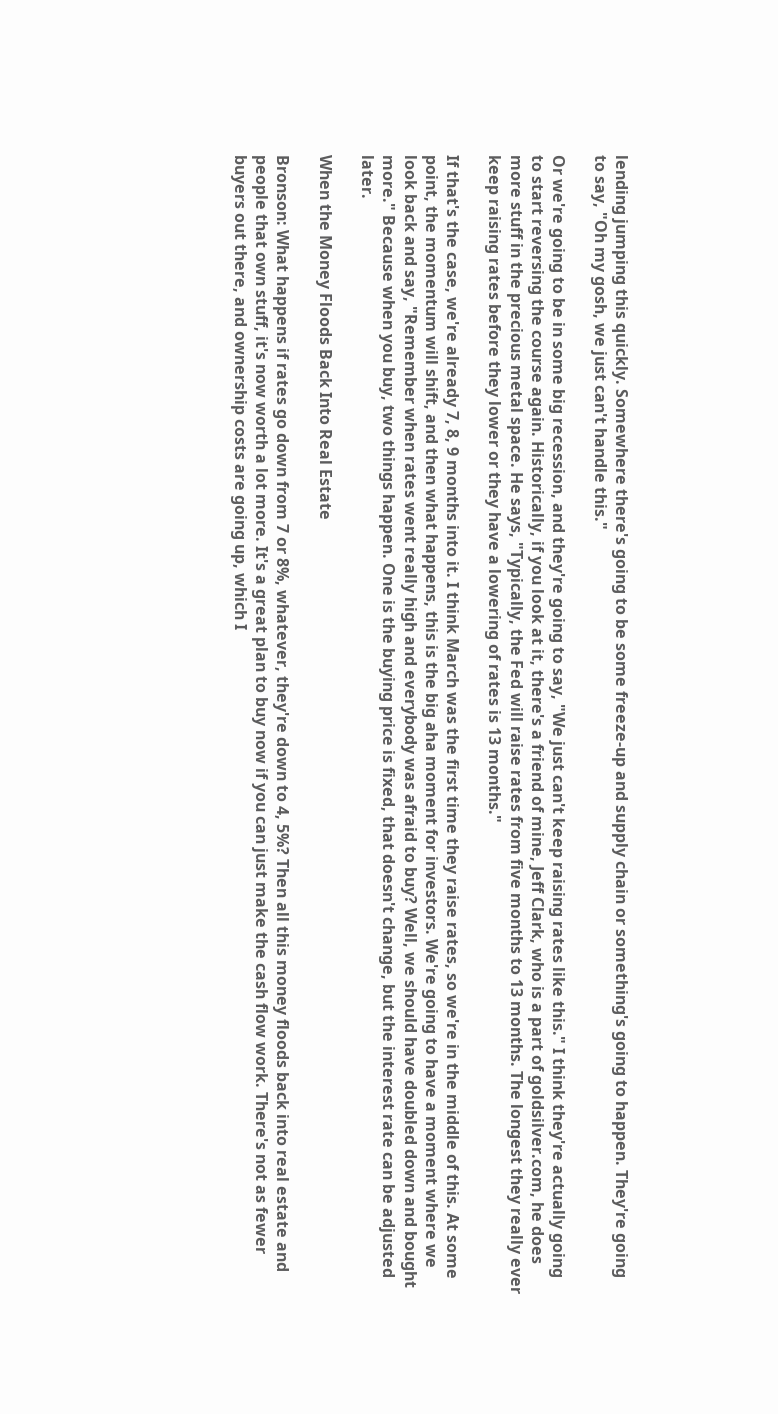lending jumping this quickly. Somewhere there's going to be some freeze-up and supply chain or something's going to happen. They're going to say, "Oh my gosh, we just can't handle this."

Or we're going to be in some big recession, and they're going to say, "We just can't keep raising rates like this." I think they're actually going to start reversing the course again. Historically, if you look at it, there's a friend of mine, Jeff Clark, who is a part of goldsilver.com, he does more stuff in the precious metal space. He says, "Typically, the Fed will raise rates from five months to 13 months. The longest they really ever keep raising rates before they lower or they have a lowering of rates is 13 months."

If that's the case, we're already 7, 8, 9 months into it. I think March was the first time they raise rates, so we're in the middle of this. At some point, the momentum will shift, and then what happens, this is the big aha moment for investors. We're going to have a moment where we look back and say, "Remember when rates went really high and everybody was afraid to buy? Well, we should have doubled down and bought more." Because when you buy, two things happen. One is the buying price is fixed, that doesn't change, but the interest rate can be adjusted later.

When the Money Floods Back Into Real Estate

Bronson: What happens if rates go down from 7 or 8%, whatever, they're down to 4, 5%? Then all this money floods back into real estate and people that own stuff, it's now worth a lot more. It's a great plan to buy now if you can just make the cash flow work. There's not as fewer buyers out there, and ownership costs are going up, which I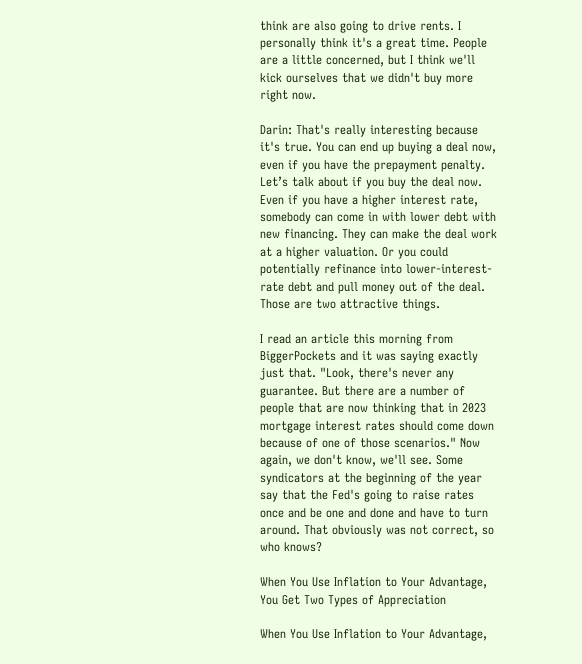think are also going to drive rents. I personally think it's a great time. People are a little concerned, but I think we'll kick ourselves that we didn't buy more right now.

Darin: That's really interesting because it's true. You can end up buying a deal now, even if you have the prepayment penalty. Let’s talk about if you buy the deal now. Even if you have a higher interest rate, somebody can come in with lower debt with new financing. They can make the deal work at a higher valuation. Or you could potentially refinance into lower-interest-rate debt and pull money out of the deal. Those are two attractive things.

I read an article this morning from BiggerPockets and it was saying exactly just that. "Look, there's never any guarantee. But there are a number of people that are now thinking that in 2023 mortgage interest rates should come down because of one of those scenarios." Now again, we don't know, we'll see. Some syndicators at the beginning of the year say that the Fed's going to raise rates once and be one and done and have to turn around. That obviously was not correct, so who knows?

When You Use Inflation to Your Advantage, You Get Two Types of Appreciation

When You Use Inflation to Your Advantage,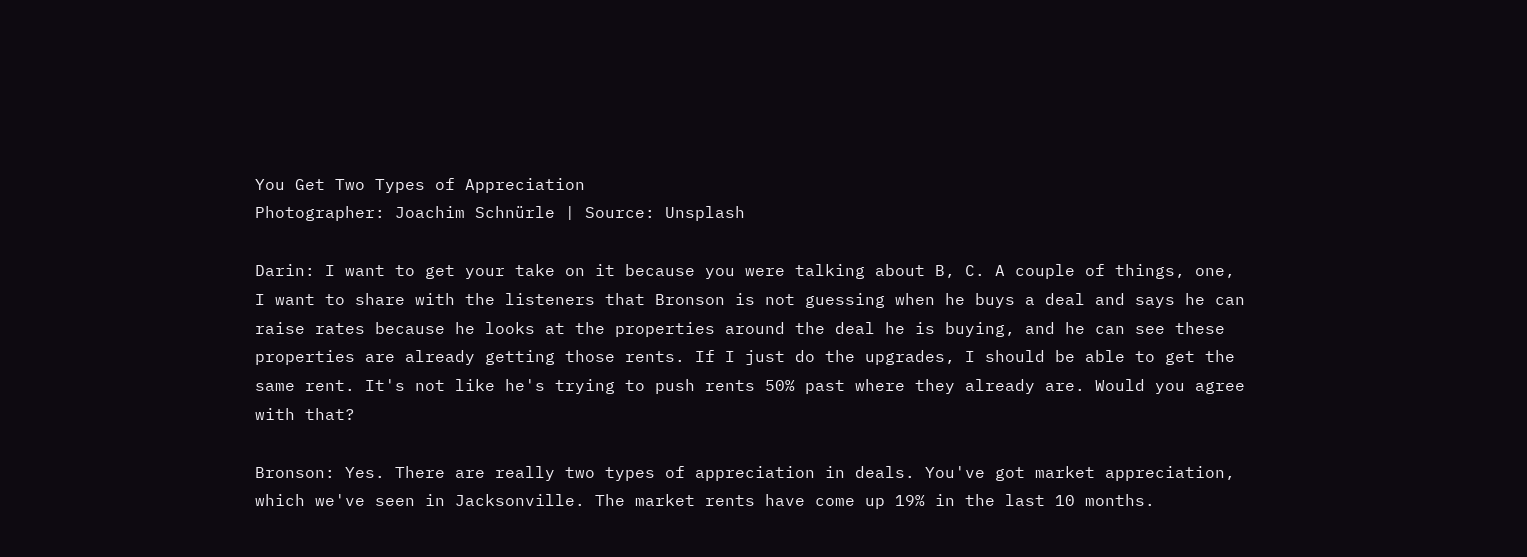You Get Two Types of Appreciation
Photographer: Joachim Schnürle | Source: Unsplash

Darin: I want to get your take on it because you were talking about B, C. A couple of things, one, I want to share with the listeners that Bronson is not guessing when he buys a deal and says he can raise rates because he looks at the properties around the deal he is buying, and he can see these properties are already getting those rents. If I just do the upgrades, I should be able to get the same rent. It's not like he's trying to push rents 50% past where they already are. Would you agree with that?

Bronson: Yes. There are really two types of appreciation in deals. You've got market appreciation, which we've seen in Jacksonville. The market rents have come up 19% in the last 10 months.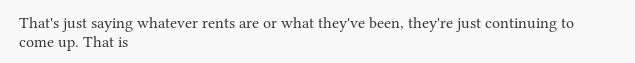That's just saying whatever rents are or what they've been, they're just continuing to come up. That is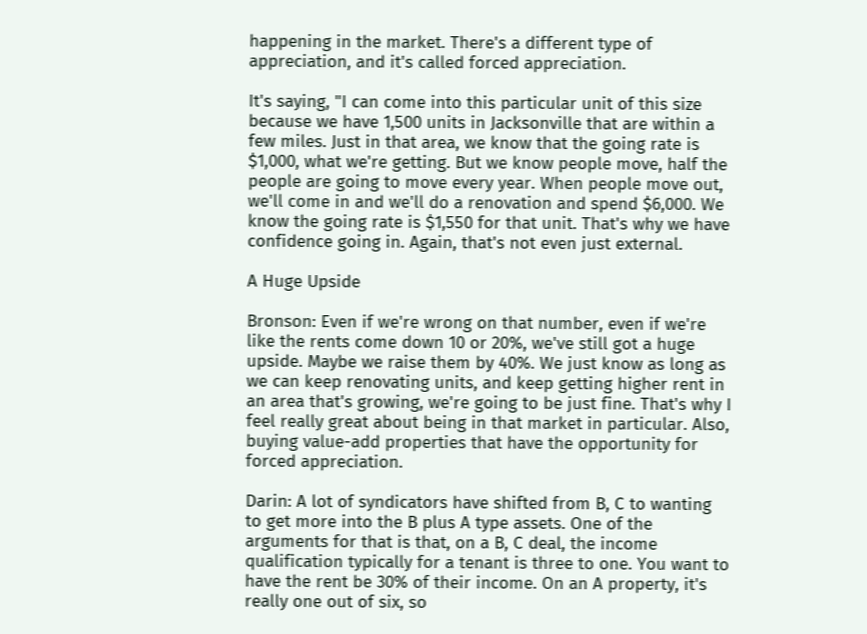happening in the market. There's a different type of appreciation, and it's called forced appreciation.

It's saying, "I can come into this particular unit of this size because we have 1,500 units in Jacksonville that are within a few miles. Just in that area, we know that the going rate is $1,000, what we're getting. But we know people move, half the people are going to move every year. When people move out, we'll come in and we'll do a renovation and spend $6,000. We know the going rate is $1,550 for that unit. That's why we have confidence going in. Again, that's not even just external.

A Huge Upside

Bronson: Even if we're wrong on that number, even if we're like the rents come down 10 or 20%, we've still got a huge upside. Maybe we raise them by 40%. We just know as long as we can keep renovating units, and keep getting higher rent in an area that's growing, we're going to be just fine. That's why I feel really great about being in that market in particular. Also, buying value-add properties that have the opportunity for forced appreciation.

Darin: A lot of syndicators have shifted from B, C to wanting to get more into the B plus A type assets. One of the arguments for that is that, on a B, C deal, the income qualification typically for a tenant is three to one. You want to have the rent be 30% of their income. On an A property, it's really one out of six, so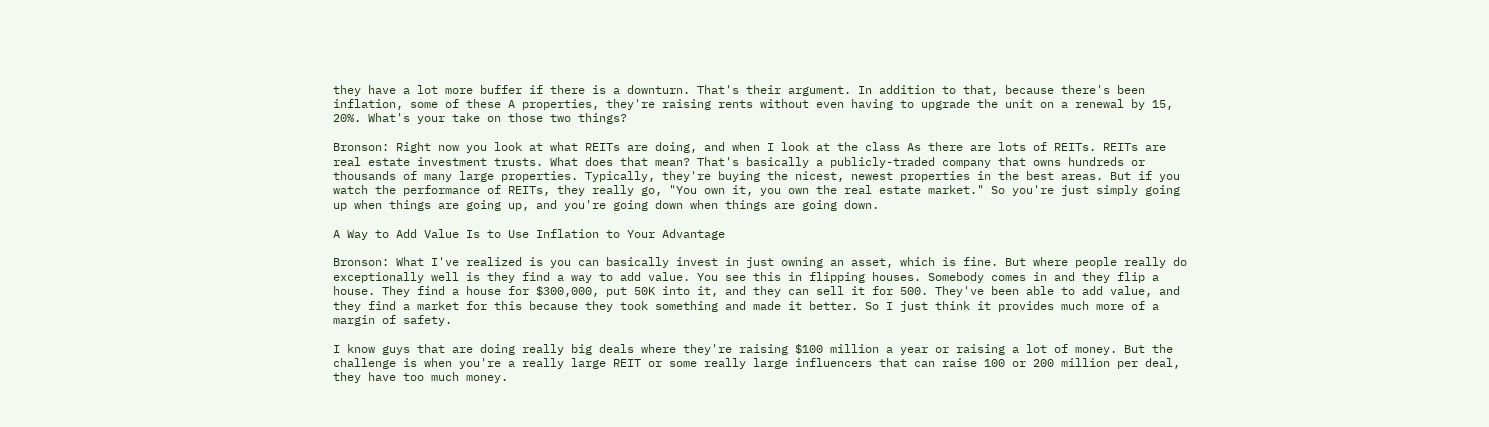they have a lot more buffer if there is a downturn. That's their argument. In addition to that, because there's been inflation, some of these A properties, they're raising rents without even having to upgrade the unit on a renewal by 15, 20%. What's your take on those two things?

Bronson: Right now you look at what REITs are doing, and when I look at the class As there are lots of REITs. REITs are real estate investment trusts. What does that mean? That's basically a publicly-traded company that owns hundreds or thousands of many large properties. Typically, they're buying the nicest, newest properties in the best areas. But if you watch the performance of REITs, they really go, "You own it, you own the real estate market." So you're just simply going up when things are going up, and you're going down when things are going down.

A Way to Add Value Is to Use Inflation to Your Advantage

Bronson: What I've realized is you can basically invest in just owning an asset, which is fine. But where people really do exceptionally well is they find a way to add value. You see this in flipping houses. Somebody comes in and they flip a house. They find a house for $300,000, put 50K into it, and they can sell it for 500. They've been able to add value, and they find a market for this because they took something and made it better. So I just think it provides much more of a margin of safety.

I know guys that are doing really big deals where they're raising $100 million a year or raising a lot of money. But the challenge is when you're a really large REIT or some really large influencers that can raise 100 or 200 million per deal, they have too much money.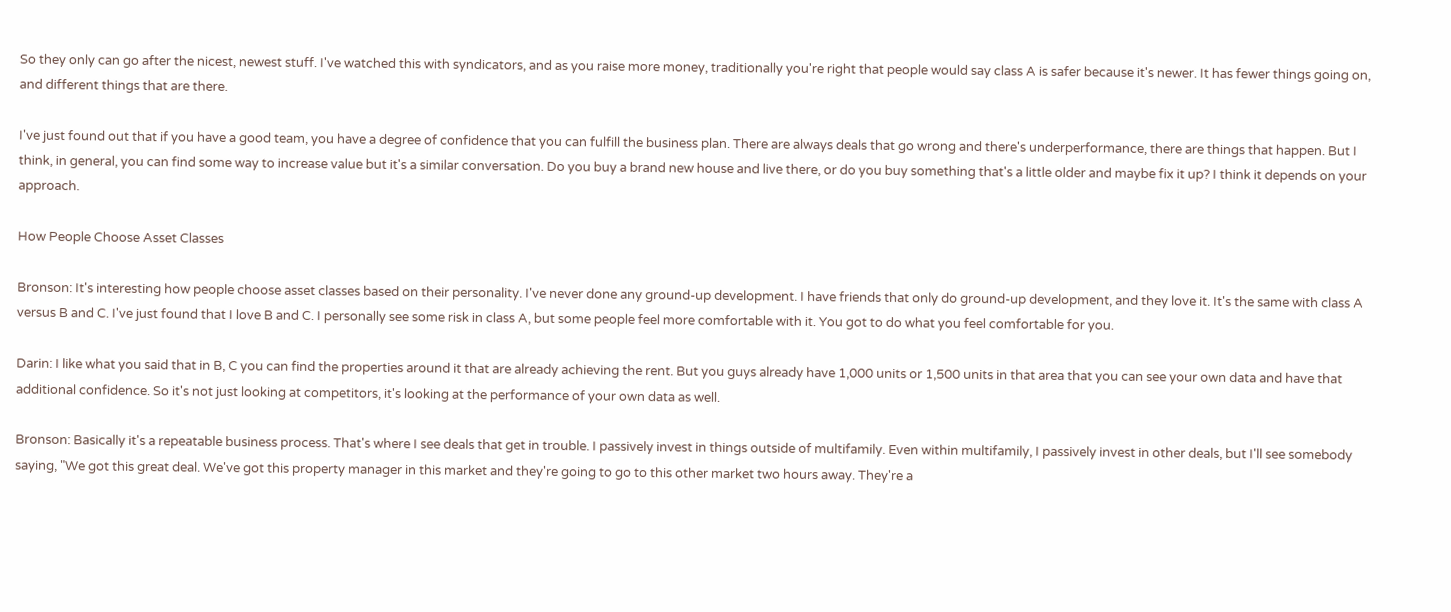So they only can go after the nicest, newest stuff. I've watched this with syndicators, and as you raise more money, traditionally you're right that people would say class A is safer because it's newer. It has fewer things going on, and different things that are there.

I've just found out that if you have a good team, you have a degree of confidence that you can fulfill the business plan. There are always deals that go wrong and there's underperformance, there are things that happen. But I think, in general, you can find some way to increase value but it's a similar conversation. Do you buy a brand new house and live there, or do you buy something that's a little older and maybe fix it up? I think it depends on your approach.

How People Choose Asset Classes

Bronson: It's interesting how people choose asset classes based on their personality. I've never done any ground-up development. I have friends that only do ground-up development, and they love it. It's the same with class A versus B and C. I've just found that I love B and C. I personally see some risk in class A, but some people feel more comfortable with it. You got to do what you feel comfortable for you.

Darin: I like what you said that in B, C you can find the properties around it that are already achieving the rent. But you guys already have 1,000 units or 1,500 units in that area that you can see your own data and have that additional confidence. So it's not just looking at competitors, it's looking at the performance of your own data as well.

Bronson: Basically it's a repeatable business process. That's where I see deals that get in trouble. I passively invest in things outside of multifamily. Even within multifamily, I passively invest in other deals, but I'll see somebody saying, "We got this great deal. We've got this property manager in this market and they're going to go to this other market two hours away. They're a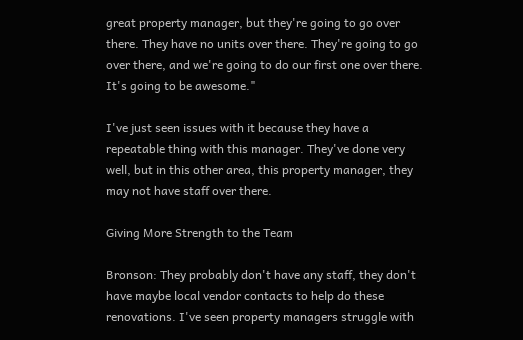great property manager, but they're going to go over there. They have no units over there. They're going to go over there, and we're going to do our first one over there. It's going to be awesome."

I've just seen issues with it because they have a repeatable thing with this manager. They've done very well, but in this other area, this property manager, they may not have staff over there.

Giving More Strength to the Team

Bronson: They probably don't have any staff, they don't have maybe local vendor contacts to help do these renovations. I've seen property managers struggle with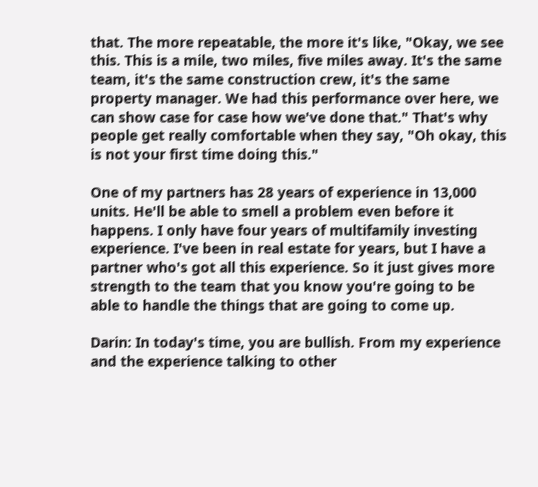that. The more repeatable, the more it's like, "Okay, we see this. This is a mile, two miles, five miles away. It's the same team, it's the same construction crew, it's the same property manager. We had this performance over here, we can show case for case how we've done that." That's why people get really comfortable when they say, "Oh okay, this is not your first time doing this."

One of my partners has 28 years of experience in 13,000 units. He'll be able to smell a problem even before it happens. I only have four years of multifamily investing experience. I've been in real estate for years, but I have a partner who's got all this experience. So it just gives more strength to the team that you know you're going to be able to handle the things that are going to come up.

Darin: In today's time, you are bullish. From my experience and the experience talking to other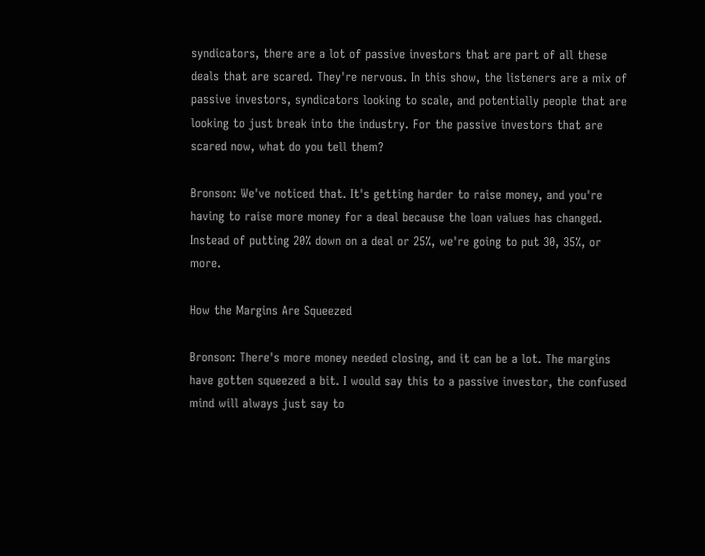syndicators, there are a lot of passive investors that are part of all these deals that are scared. They're nervous. In this show, the listeners are a mix of passive investors, syndicators looking to scale, and potentially people that are looking to just break into the industry. For the passive investors that are scared now, what do you tell them?

Bronson: We've noticed that. It's getting harder to raise money, and you're having to raise more money for a deal because the loan values has changed. Instead of putting 20% down on a deal or 25%, we're going to put 30, 35%, or more.

How the Margins Are Squeezed

Bronson: There's more money needed closing, and it can be a lot. The margins have gotten squeezed a bit. I would say this to a passive investor, the confused mind will always just say to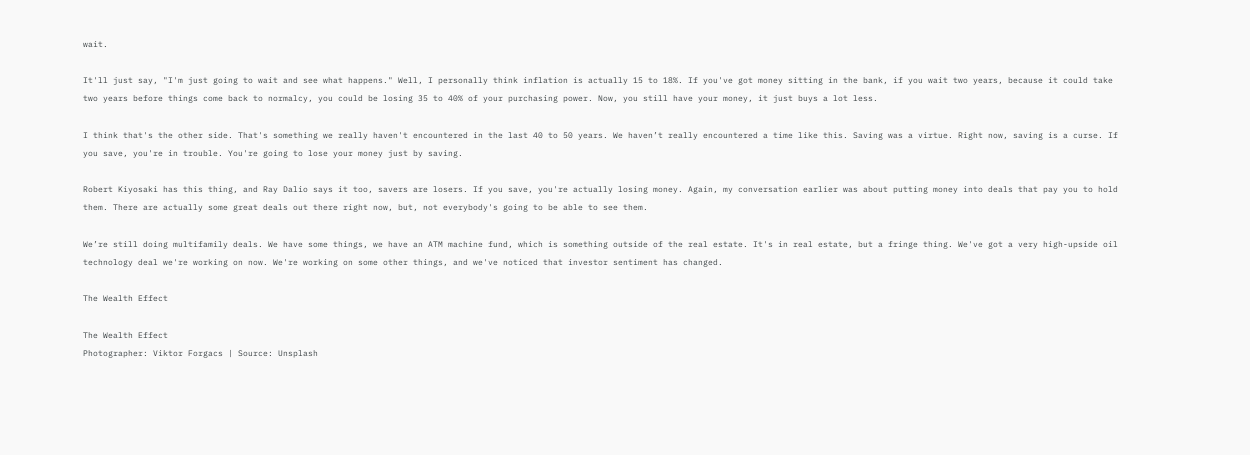wait.

It'll just say, "I'm just going to wait and see what happens." Well, I personally think inflation is actually 15 to 18%. If you've got money sitting in the bank, if you wait two years, because it could take two years before things come back to normalcy, you could be losing 35 to 40% of your purchasing power. Now, you still have your money, it just buys a lot less.

I think that's the other side. That's something we really haven't encountered in the last 40 to 50 years. We haven’t really encountered a time like this. Saving was a virtue. Right now, saving is a curse. If you save, you're in trouble. You're going to lose your money just by saving.

Robert Kiyosaki has this thing, and Ray Dalio says it too, savers are losers. If you save, you're actually losing money. Again, my conversation earlier was about putting money into deals that pay you to hold them. There are actually some great deals out there right now, but, not everybody's going to be able to see them.

We’re still doing multifamily deals. We have some things, we have an ATM machine fund, which is something outside of the real estate. It's in real estate, but a fringe thing. We've got a very high-upside oil technology deal we're working on now. We're working on some other things, and we've noticed that investor sentiment has changed.

The Wealth Effect

The Wealth Effect
Photographer: Viktor Forgacs | Source: Unsplash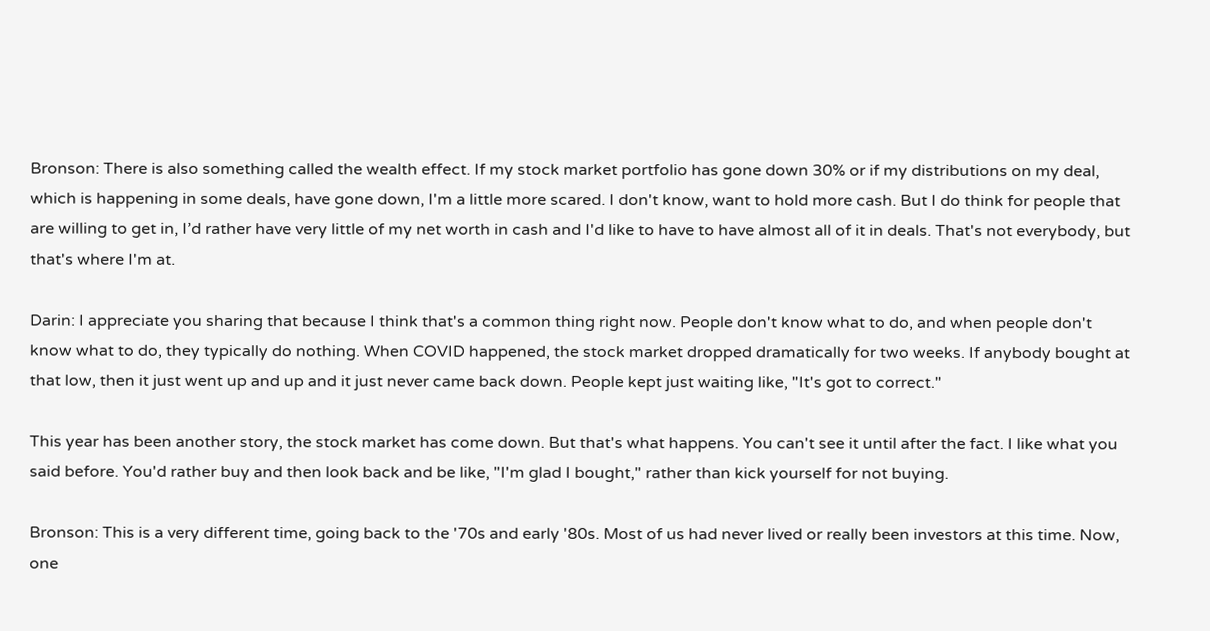Bronson: There is also something called the wealth effect. If my stock market portfolio has gone down 30% or if my distributions on my deal, which is happening in some deals, have gone down, I'm a little more scared. I don't know, want to hold more cash. But I do think for people that are willing to get in, I’d rather have very little of my net worth in cash and I'd like to have to have almost all of it in deals. That's not everybody, but that's where I'm at.

Darin: I appreciate you sharing that because I think that's a common thing right now. People don't know what to do, and when people don't know what to do, they typically do nothing. When COVID happened, the stock market dropped dramatically for two weeks. If anybody bought at that low, then it just went up and up and it just never came back down. People kept just waiting like, "It's got to correct."

This year has been another story, the stock market has come down. But that's what happens. You can't see it until after the fact. I like what you said before. You'd rather buy and then look back and be like, "I'm glad I bought," rather than kick yourself for not buying.

Bronson: This is a very different time, going back to the '70s and early '80s. Most of us had never lived or really been investors at this time. Now, one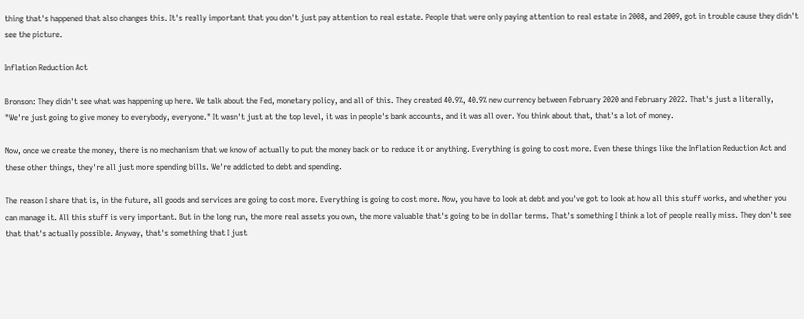thing that's happened that also changes this. It's really important that you don't just pay attention to real estate. People that were only paying attention to real estate in 2008, and 2009, got in trouble cause they didn't see the picture.

Inflation Reduction Act

Bronson: They didn't see what was happening up here. We talk about the Fed, monetary policy, and all of this. They created 40.9%, 40.9% new currency between February 2020 and February 2022. That's just a literally, "We're just going to give money to everybody, everyone." It wasn't just at the top level, it was in people's bank accounts, and it was all over. You think about that, that's a lot of money.

Now, once we create the money, there is no mechanism that we know of actually to put the money back or to reduce it or anything. Everything is going to cost more. Even these things like the Inflation Reduction Act and these other things, they're all just more spending bills. We're addicted to debt and spending.

The reason I share that is, in the future, all goods and services are going to cost more. Everything is going to cost more. Now, you have to look at debt and you've got to look at how all this stuff works, and whether you can manage it. All this stuff is very important. But in the long run, the more real assets you own, the more valuable that's going to be in dollar terms. That's something I think a lot of people really miss. They don't see that that's actually possible. Anyway, that's something that I just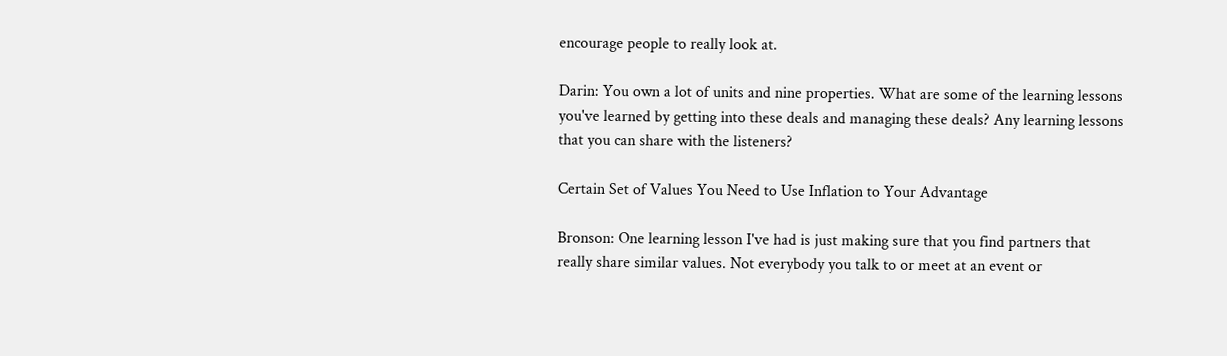encourage people to really look at.

Darin: You own a lot of units and nine properties. What are some of the learning lessons you've learned by getting into these deals and managing these deals? Any learning lessons that you can share with the listeners?

Certain Set of Values You Need to Use Inflation to Your Advantage

Bronson: One learning lesson I've had is just making sure that you find partners that really share similar values. Not everybody you talk to or meet at an event or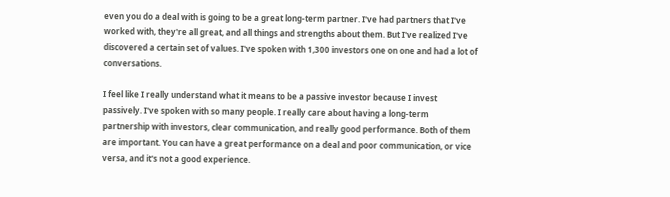even you do a deal with is going to be a great long-term partner. I've had partners that I've worked with, they're all great, and all things and strengths about them. But I've realized I've discovered a certain set of values. I've spoken with 1,300 investors one on one and had a lot of conversations.

I feel like I really understand what it means to be a passive investor because I invest passively. I've spoken with so many people. I really care about having a long-term partnership with investors, clear communication, and really good performance. Both of them are important. You can have a great performance on a deal and poor communication, or vice versa, and it's not a good experience.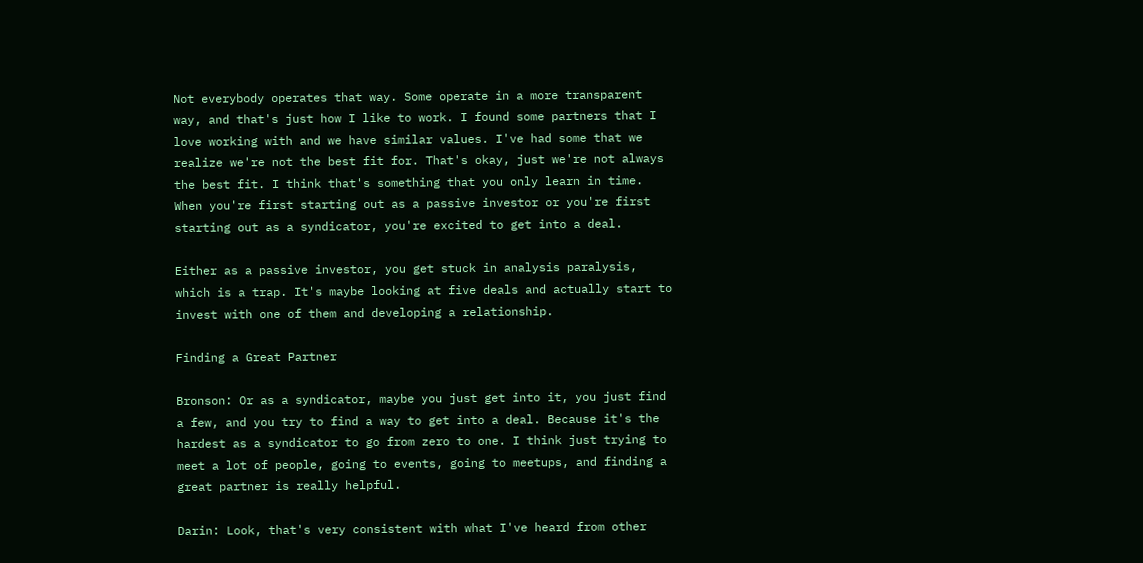Not everybody operates that way. Some operate in a more transparent way, and that's just how I like to work. I found some partners that I love working with and we have similar values. I've had some that we realize we're not the best fit for. That's okay, just we're not always the best fit. I think that's something that you only learn in time. When you're first starting out as a passive investor or you're first starting out as a syndicator, you're excited to get into a deal.

Either as a passive investor, you get stuck in analysis paralysis, which is a trap. It's maybe looking at five deals and actually start to invest with one of them and developing a relationship.

Finding a Great Partner

Bronson: Or as a syndicator, maybe you just get into it, you just find a few, and you try to find a way to get into a deal. Because it's the hardest as a syndicator to go from zero to one. I think just trying to meet a lot of people, going to events, going to meetups, and finding a great partner is really helpful.

Darin: Look, that's very consistent with what I've heard from other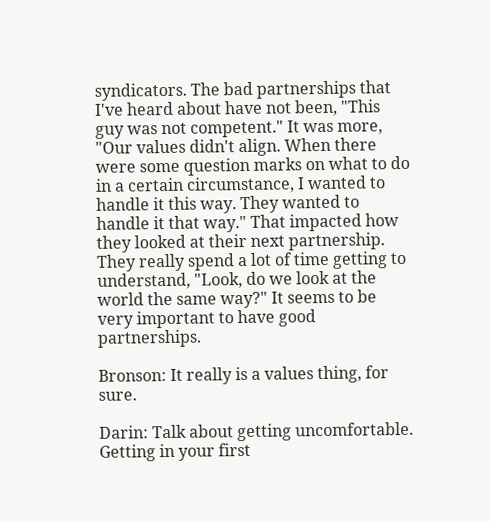syndicators. The bad partnerships that I've heard about have not been, "This guy was not competent." It was more, "Our values didn't align. When there were some question marks on what to do in a certain circumstance, I wanted to handle it this way. They wanted to handle it that way." That impacted how they looked at their next partnership. They really spend a lot of time getting to understand, "Look, do we look at the world the same way?" It seems to be very important to have good partnerships.

Bronson: It really is a values thing, for sure.

Darin: Talk about getting uncomfortable. Getting in your first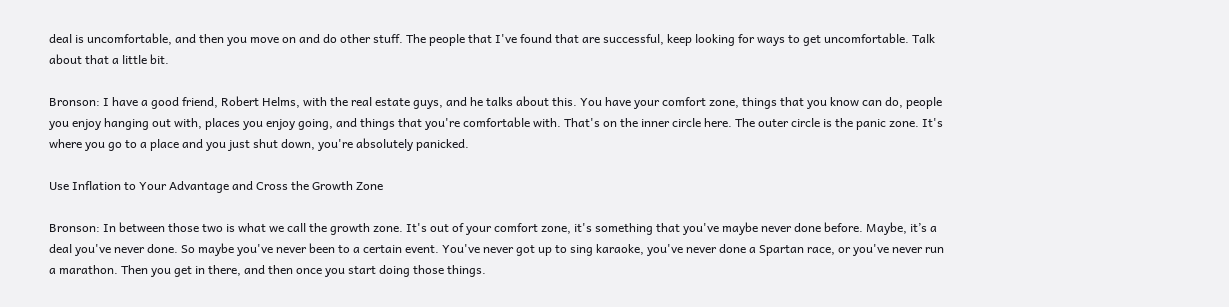deal is uncomfortable, and then you move on and do other stuff. The people that I've found that are successful, keep looking for ways to get uncomfortable. Talk about that a little bit.

Bronson: I have a good friend, Robert Helms, with the real estate guys, and he talks about this. You have your comfort zone, things that you know can do, people you enjoy hanging out with, places you enjoy going, and things that you're comfortable with. That's on the inner circle here. The outer circle is the panic zone. It's where you go to a place and you just shut down, you're absolutely panicked.

Use Inflation to Your Advantage and Cross the Growth Zone

Bronson: In between those two is what we call the growth zone. It's out of your comfort zone, it's something that you've maybe never done before. Maybe, it’s a deal you've never done. So maybe you've never been to a certain event. You've never got up to sing karaoke, you've never done a Spartan race, or you've never run a marathon. Then you get in there, and then once you start doing those things.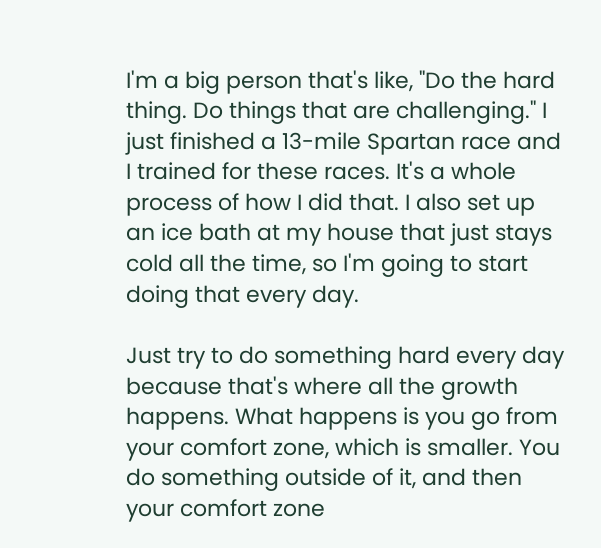I'm a big person that's like, "Do the hard thing. Do things that are challenging." I just finished a 13-mile Spartan race and I trained for these races. It's a whole process of how I did that. I also set up an ice bath at my house that just stays cold all the time, so I'm going to start doing that every day.

Just try to do something hard every day because that's where all the growth happens. What happens is you go from your comfort zone, which is smaller. You do something outside of it, and then your comfort zone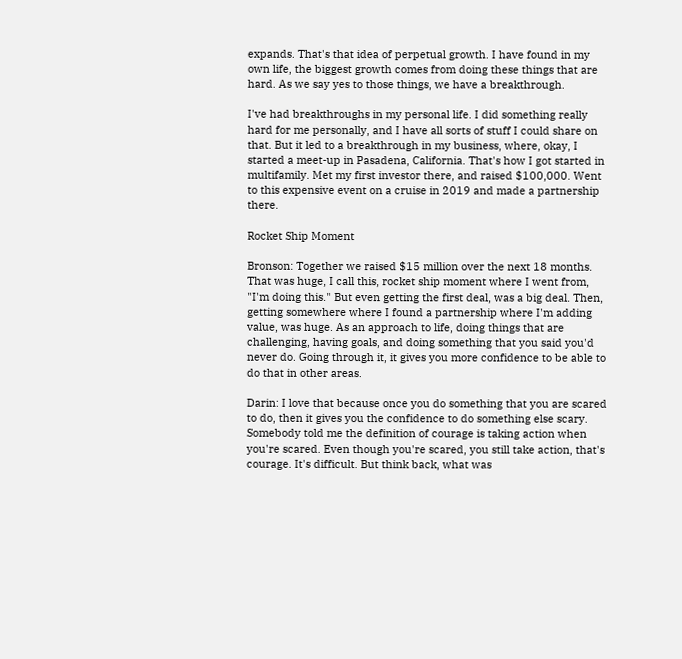expands. That's that idea of perpetual growth. I have found in my own life, the biggest growth comes from doing these things that are hard. As we say yes to those things, we have a breakthrough.

I've had breakthroughs in my personal life. I did something really hard for me personally, and I have all sorts of stuff I could share on that. But it led to a breakthrough in my business, where, okay, I started a meet-up in Pasadena, California. That's how I got started in multifamily. Met my first investor there, and raised $100,000. Went to this expensive event on a cruise in 2019 and made a partnership there.

Rocket Ship Moment

Bronson: Together we raised $15 million over the next 18 months. That was huge, I call this, rocket ship moment where I went from, "I'm doing this." But even getting the first deal, was a big deal. Then, getting somewhere where I found a partnership where I'm adding value, was huge. As an approach to life, doing things that are challenging, having goals, and doing something that you said you'd never do. Going through it, it gives you more confidence to be able to do that in other areas.

Darin: I love that because once you do something that you are scared to do, then it gives you the confidence to do something else scary. Somebody told me the definition of courage is taking action when you're scared. Even though you're scared, you still take action, that's courage. It's difficult. But think back, what was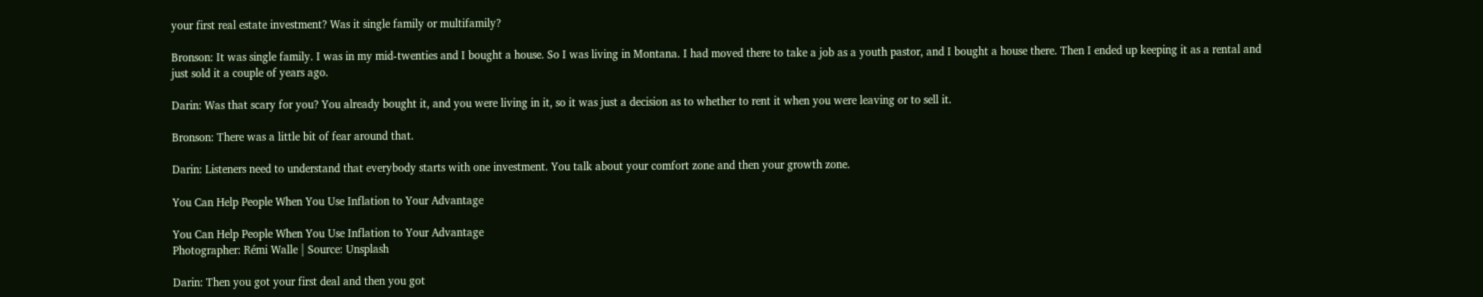your first real estate investment? Was it single family or multifamily?

Bronson: It was single family. I was in my mid-twenties and I bought a house. So I was living in Montana. I had moved there to take a job as a youth pastor, and I bought a house there. Then I ended up keeping it as a rental and just sold it a couple of years ago.

Darin: Was that scary for you? You already bought it, and you were living in it, so it was just a decision as to whether to rent it when you were leaving or to sell it.

Bronson: There was a little bit of fear around that.

Darin: Listeners need to understand that everybody starts with one investment. You talk about your comfort zone and then your growth zone.

You Can Help People When You Use Inflation to Your Advantage

You Can Help People When You Use Inflation to Your Advantage
Photographer: Rémi Walle | Source: Unsplash

Darin: Then you got your first deal and then you got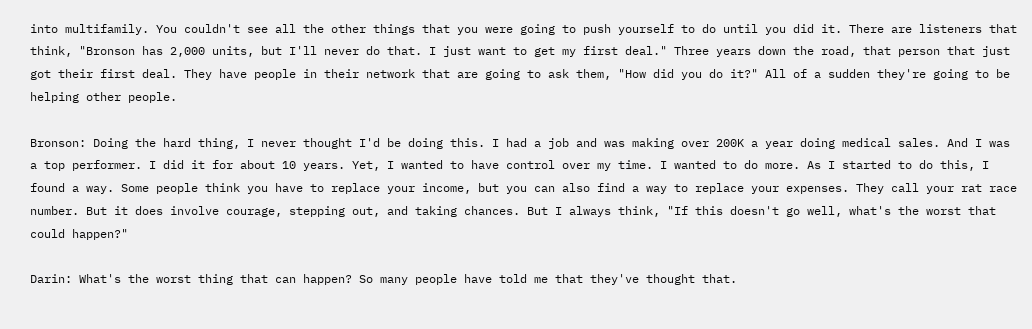into multifamily. You couldn't see all the other things that you were going to push yourself to do until you did it. There are listeners that think, "Bronson has 2,000 units, but I'll never do that. I just want to get my first deal." Three years down the road, that person that just got their first deal. They have people in their network that are going to ask them, "How did you do it?" All of a sudden they're going to be helping other people.

Bronson: Doing the hard thing, I never thought I'd be doing this. I had a job and was making over 200K a year doing medical sales. And I was a top performer. I did it for about 10 years. Yet, I wanted to have control over my time. I wanted to do more. As I started to do this, I found a way. Some people think you have to replace your income, but you can also find a way to replace your expenses. They call your rat race number. But it does involve courage, stepping out, and taking chances. But I always think, "If this doesn't go well, what's the worst that could happen?"

Darin: What's the worst thing that can happen? So many people have told me that they've thought that.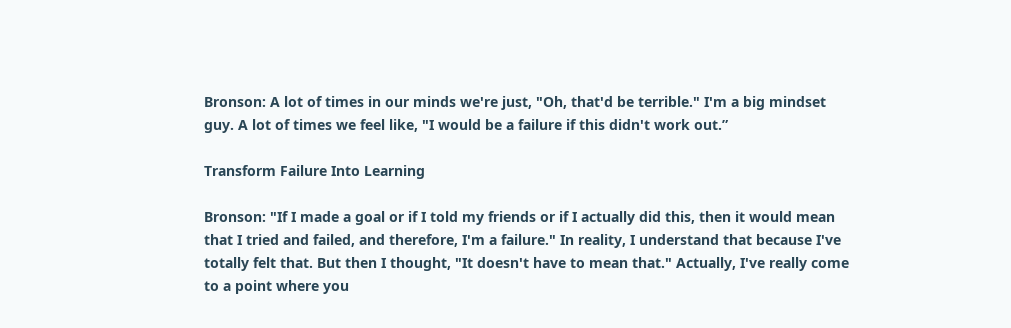Bronson: A lot of times in our minds we're just, "Oh, that'd be terrible." I'm a big mindset guy. A lot of times we feel like, "I would be a failure if this didn't work out.”

Transform Failure Into Learning

Bronson: "If I made a goal or if I told my friends or if I actually did this, then it would mean that I tried and failed, and therefore, I'm a failure." In reality, I understand that because I've totally felt that. But then I thought, "It doesn't have to mean that." Actually, I've really come to a point where you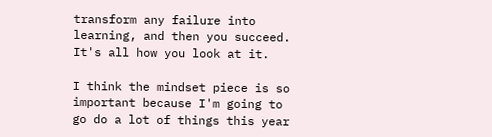transform any failure into learning, and then you succeed. It's all how you look at it.

I think the mindset piece is so important because I'm going to go do a lot of things this year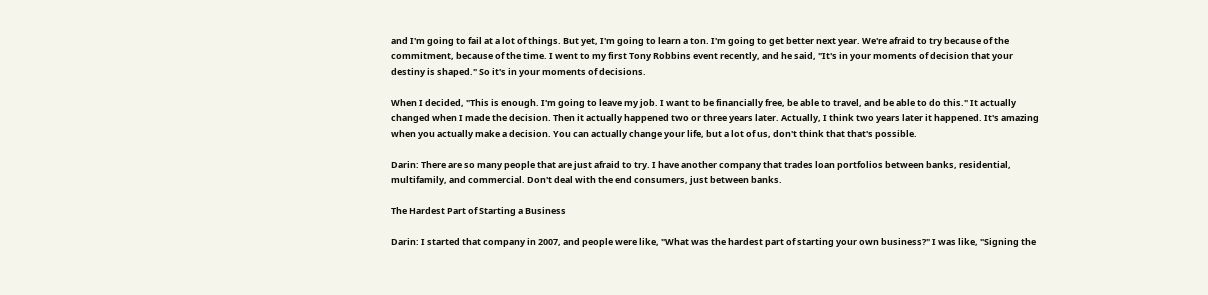and I'm going to fail at a lot of things. But yet, I'm going to learn a ton. I'm going to get better next year. We're afraid to try because of the commitment, because of the time. I went to my first Tony Robbins event recently, and he said, "It's in your moments of decision that your destiny is shaped." So it's in your moments of decisions.

When I decided, "This is enough. I'm going to leave my job. I want to be financially free, be able to travel, and be able to do this." It actually changed when I made the decision. Then it actually happened two or three years later. Actually, I think two years later it happened. It's amazing when you actually make a decision. You can actually change your life, but a lot of us, don't think that that's possible.

Darin: There are so many people that are just afraid to try. I have another company that trades loan portfolios between banks, residential, multifamily, and commercial. Don't deal with the end consumers, just between banks.

The Hardest Part of Starting a Business

Darin: I started that company in 2007, and people were like, "What was the hardest part of starting your own business?" I was like, "Signing the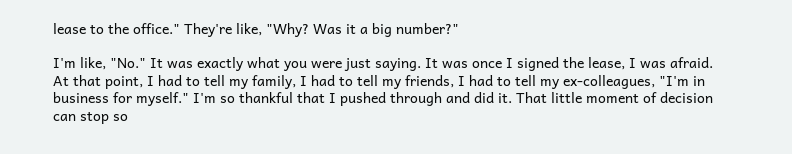lease to the office." They're like, "Why? Was it a big number?"

I'm like, "No." It was exactly what you were just saying. It was once I signed the lease, I was afraid. At that point, I had to tell my family, I had to tell my friends, I had to tell my ex-colleagues, "I'm in business for myself." I'm so thankful that I pushed through and did it. That little moment of decision can stop so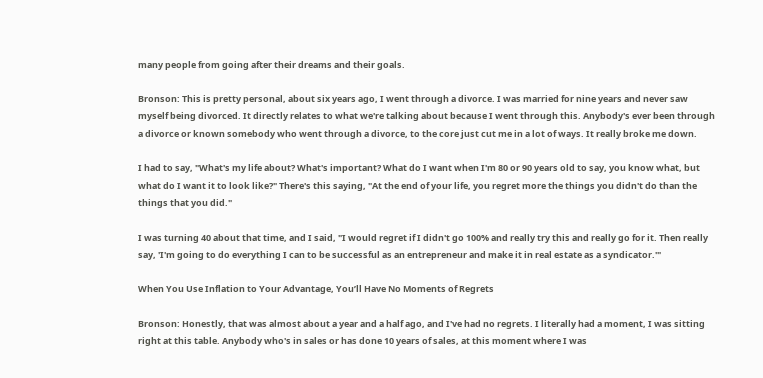many people from going after their dreams and their goals.

Bronson: This is pretty personal, about six years ago, I went through a divorce. I was married for nine years and never saw myself being divorced. It directly relates to what we're talking about because I went through this. Anybody's ever been through a divorce or known somebody who went through a divorce, to the core just cut me in a lot of ways. It really broke me down.

I had to say, "What's my life about? What's important? What do I want when I'm 80 or 90 years old to say, you know what, but what do I want it to look like?" There's this saying, "At the end of your life, you regret more the things you didn't do than the things that you did."

I was turning 40 about that time, and I said, "I would regret if I didn't go 100% and really try this and really go for it. Then really say, 'I'm going to do everything I can to be successful as an entrepreneur and make it in real estate as a syndicator.'"

When You Use Inflation to Your Advantage, You’ll Have No Moments of Regrets

Bronson: Honestly, that was almost about a year and a half ago, and I've had no regrets. I literally had a moment, I was sitting right at this table. Anybody who's in sales or has done 10 years of sales, at this moment where I was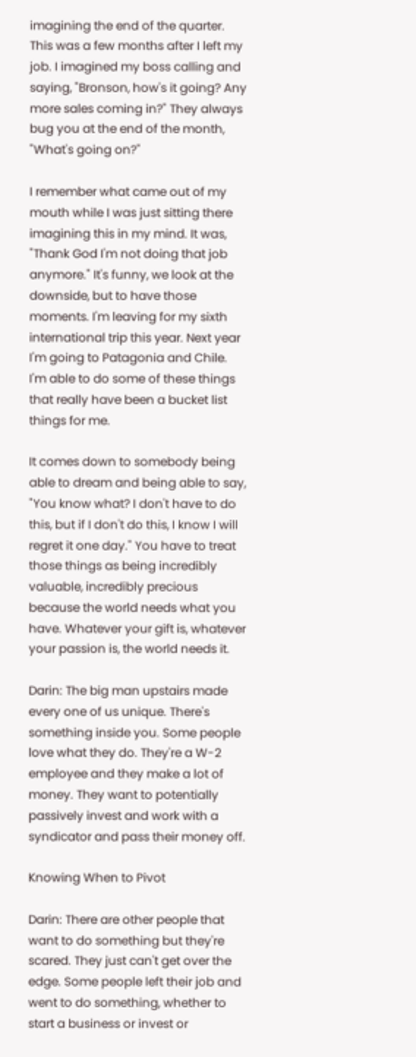imagining the end of the quarter. This was a few months after I left my job. I imagined my boss calling and saying, "Bronson, how's it going? Any more sales coming in?" They always bug you at the end of the month, "What's going on?"

I remember what came out of my mouth while I was just sitting there imagining this in my mind. It was, "Thank God I'm not doing that job anymore." It's funny, we look at the downside, but to have those moments. I'm leaving for my sixth international trip this year. Next year I'm going to Patagonia and Chile. I'm able to do some of these things that really have been a bucket list things for me.

It comes down to somebody being able to dream and being able to say, "You know what? I don't have to do this, but if I don't do this, I know I will regret it one day." You have to treat those things as being incredibly valuable, incredibly precious because the world needs what you have. Whatever your gift is, whatever your passion is, the world needs it.

Darin: The big man upstairs made every one of us unique. There's something inside you. Some people love what they do. They're a W-2 employee and they make a lot of money. They want to potentially passively invest and work with a syndicator and pass their money off.

Knowing When to Pivot

Darin: There are other people that want to do something but they're scared. They just can't get over the edge. Some people left their job and went to do something, whether to start a business or invest or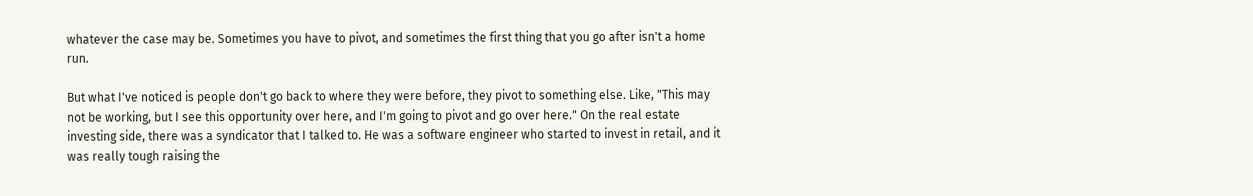whatever the case may be. Sometimes you have to pivot, and sometimes the first thing that you go after isn't a home run.

But what I've noticed is people don't go back to where they were before, they pivot to something else. Like, "This may not be working, but I see this opportunity over here, and I'm going to pivot and go over here." On the real estate investing side, there was a syndicator that I talked to. He was a software engineer who started to invest in retail, and it was really tough raising the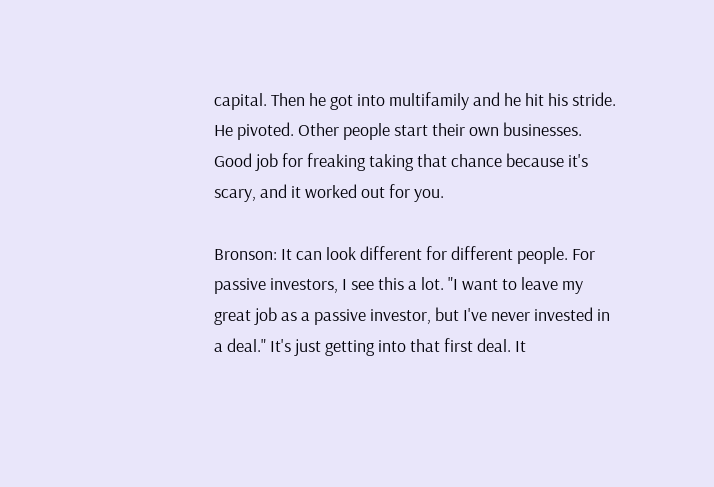capital. Then he got into multifamily and he hit his stride. He pivoted. Other people start their own businesses. Good job for freaking taking that chance because it's scary, and it worked out for you.

Bronson: It can look different for different people. For passive investors, I see this a lot. "I want to leave my great job as a passive investor, but I've never invested in a deal." It's just getting into that first deal. It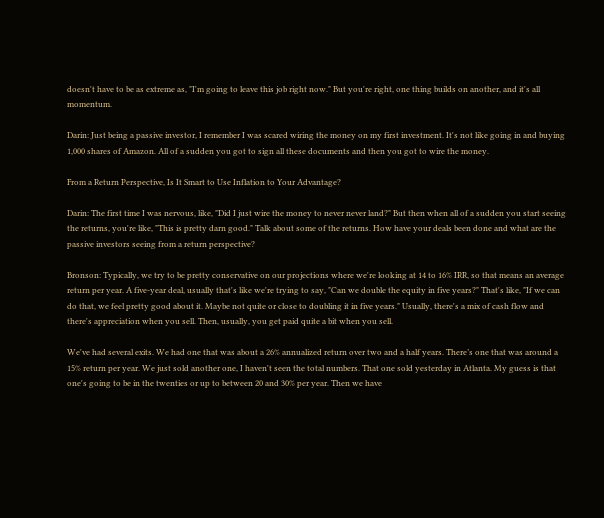doesn't have to be as extreme as, "I'm going to leave this job right now." But you're right, one thing builds on another, and it's all momentum.

Darin: Just being a passive investor, I remember I was scared wiring the money on my first investment. It's not like going in and buying 1,000 shares of Amazon. All of a sudden you got to sign all these documents and then you got to wire the money.

From a Return Perspective, Is It Smart to Use Inflation to Your Advantage?

Darin: The first time I was nervous, like, "Did I just wire the money to never never land?" But then when all of a sudden you start seeing the returns, you're like, "This is pretty darn good." Talk about some of the returns. How have your deals been done and what are the passive investors seeing from a return perspective?

Bronson: Typically, we try to be pretty conservative on our projections where we're looking at 14 to 16% IRR, so that means an average return per year. A five-year deal, usually that's like we're trying to say, "Can we double the equity in five years?" That's like, "If we can do that, we feel pretty good about it. Maybe not quite or close to doubling it in five years." Usually, there's a mix of cash flow and there's appreciation when you sell. Then, usually, you get paid quite a bit when you sell.

We've had several exits. We had one that was about a 26% annualized return over two and a half years. There’s one that was around a 15% return per year. We just sold another one, I haven't seen the total numbers. That one sold yesterday in Atlanta. My guess is that one's going to be in the twenties or up to between 20 and 30% per year. Then we have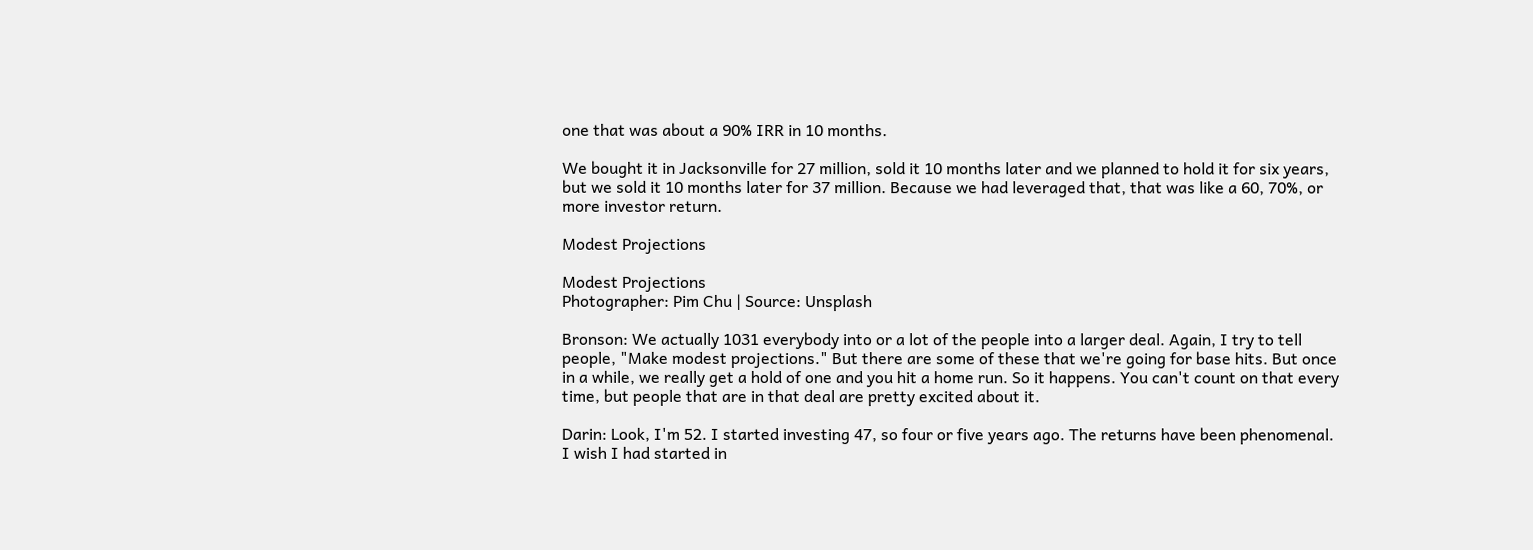one that was about a 90% IRR in 10 months.

We bought it in Jacksonville for 27 million, sold it 10 months later and we planned to hold it for six years, but we sold it 10 months later for 37 million. Because we had leveraged that, that was like a 60, 70%, or more investor return.

Modest Projections

Modest Projections
Photographer: Pim Chu | Source: Unsplash

Bronson: We actually 1031 everybody into or a lot of the people into a larger deal. Again, I try to tell people, "Make modest projections." But there are some of these that we're going for base hits. But once in a while, we really get a hold of one and you hit a home run. So it happens. You can't count on that every time, but people that are in that deal are pretty excited about it.

Darin: Look, I'm 52. I started investing 47, so four or five years ago. The returns have been phenomenal. I wish I had started in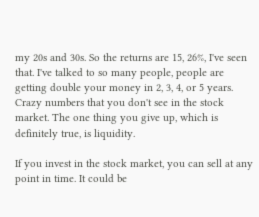my 20s and 30s. So the returns are 15, 26%, I've seen that. I've talked to so many people, people are getting double your money in 2, 3, 4, or 5 years. Crazy numbers that you don't see in the stock market. The one thing you give up, which is definitely true, is liquidity.

If you invest in the stock market, you can sell at any point in time. It could be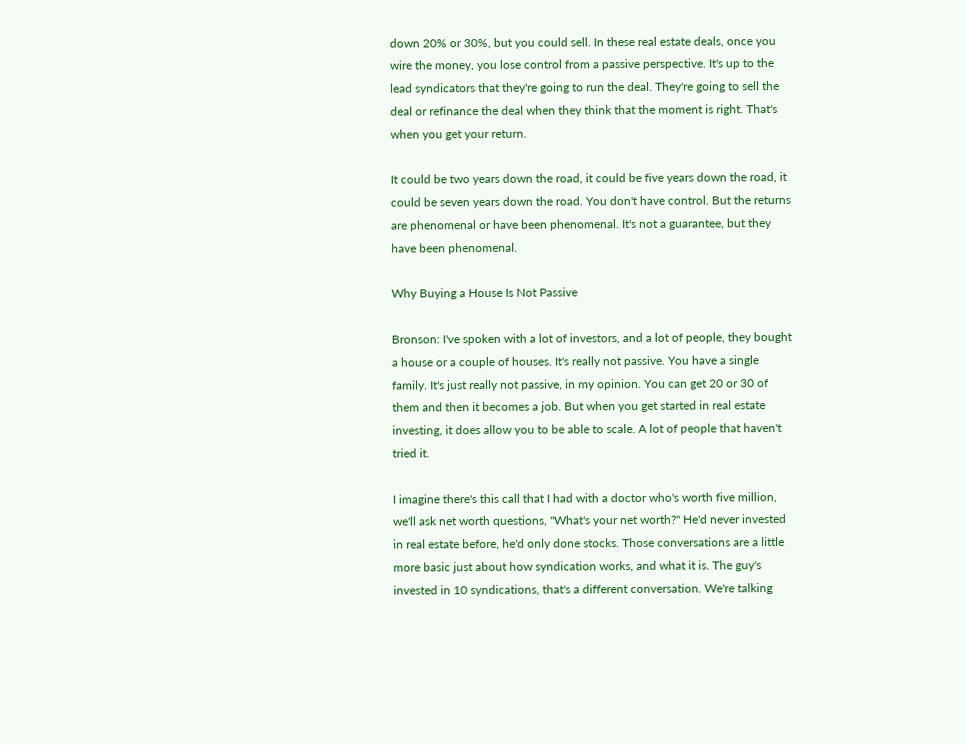down 20% or 30%, but you could sell. In these real estate deals, once you wire the money, you lose control from a passive perspective. It's up to the lead syndicators that they're going to run the deal. They're going to sell the deal or refinance the deal when they think that the moment is right. That's when you get your return.

It could be two years down the road, it could be five years down the road, it could be seven years down the road. You don't have control. But the returns are phenomenal or have been phenomenal. It's not a guarantee, but they have been phenomenal.

Why Buying a House Is Not Passive

Bronson: I've spoken with a lot of investors, and a lot of people, they bought a house or a couple of houses. It's really not passive. You have a single family. It's just really not passive, in my opinion. You can get 20 or 30 of them and then it becomes a job. But when you get started in real estate investing, it does allow you to be able to scale. A lot of people that haven't tried it.

I imagine there's this call that I had with a doctor who's worth five million, we'll ask net worth questions, "What's your net worth?" He'd never invested in real estate before, he'd only done stocks. Those conversations are a little more basic just about how syndication works, and what it is. The guy's invested in 10 syndications, that's a different conversation. We're talking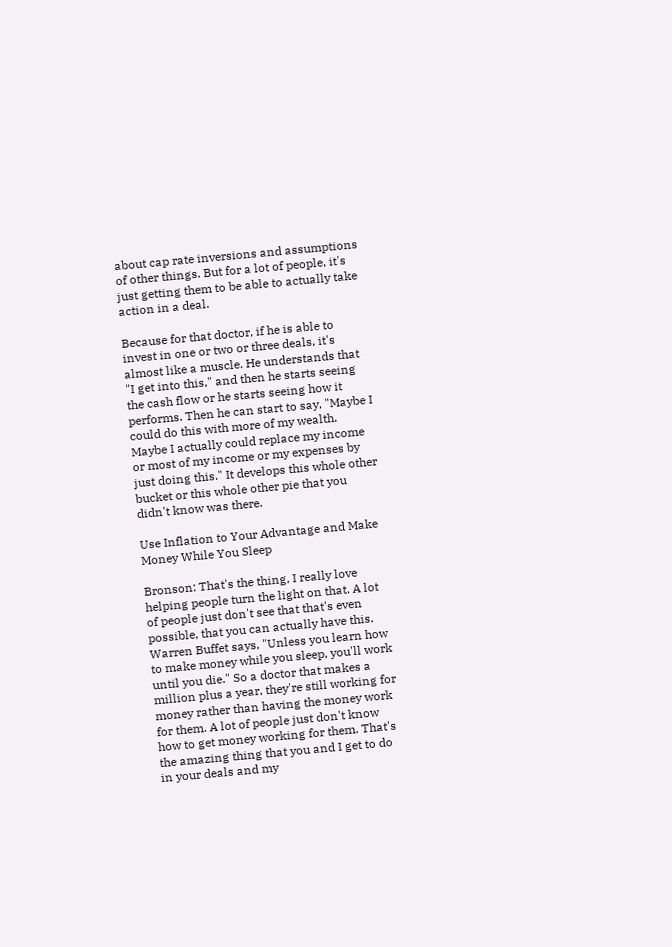about cap rate inversions and assumptions of other things. But for a lot of people, it's just getting them to be able to actually take action in a deal.

Because for that doctor, if he is able to invest in one or two or three deals, it's almost like a muscle. He understands that "I get into this," and then he starts seeing the cash flow or he starts seeing how it performs. Then he can start to say, "Maybe I could do this with more of my wealth. Maybe I actually could replace my income or most of my income or my expenses by just doing this." It develops this whole other bucket or this whole other pie that you didn't know was there.

Use Inflation to Your Advantage and Make Money While You Sleep

Bronson: That's the thing, I really love helping people turn the light on that. A lot of people just don't see that that's even possible, that you can actually have this. Warren Buffet says, "Unless you learn how to make money while you sleep, you'll work until you die." So a doctor that makes a million plus a year, they're still working for money rather than having the money work for them. A lot of people just don't know how to get money working for them. That's the amazing thing that you and I get to do in your deals and my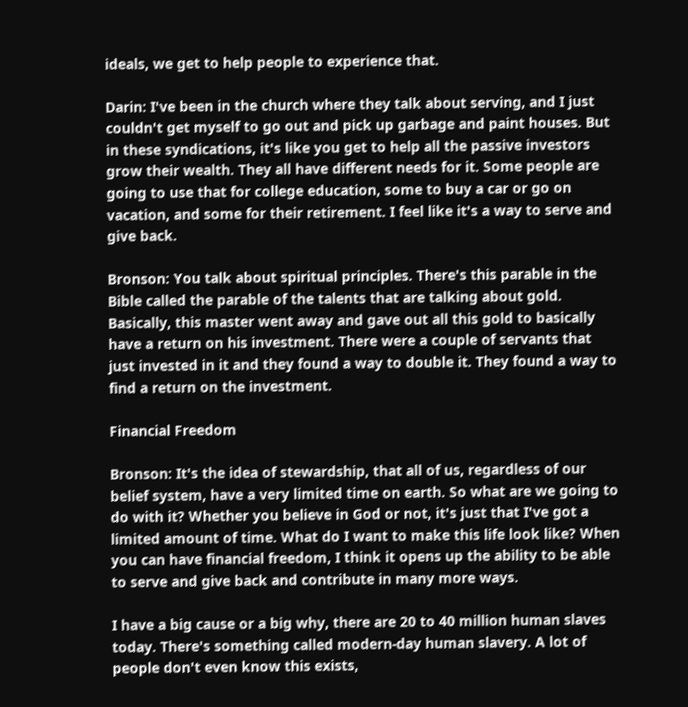ideals, we get to help people to experience that.

Darin: I've been in the church where they talk about serving, and I just couldn't get myself to go out and pick up garbage and paint houses. But in these syndications, it's like you get to help all the passive investors grow their wealth. They all have different needs for it. Some people are going to use that for college education, some to buy a car or go on vacation, and some for their retirement. I feel like it's a way to serve and give back.

Bronson: You talk about spiritual principles. There's this parable in the Bible called the parable of the talents that are talking about gold. Basically, this master went away and gave out all this gold to basically have a return on his investment. There were a couple of servants that just invested in it and they found a way to double it. They found a way to find a return on the investment.

Financial Freedom

Bronson: It's the idea of stewardship, that all of us, regardless of our belief system, have a very limited time on earth. So what are we going to do with it? Whether you believe in God or not, it's just that I've got a limited amount of time. What do I want to make this life look like? When you can have financial freedom, I think it opens up the ability to be able to serve and give back and contribute in many more ways.

I have a big cause or a big why, there are 20 to 40 million human slaves today. There's something called modern-day human slavery. A lot of people don't even know this exists,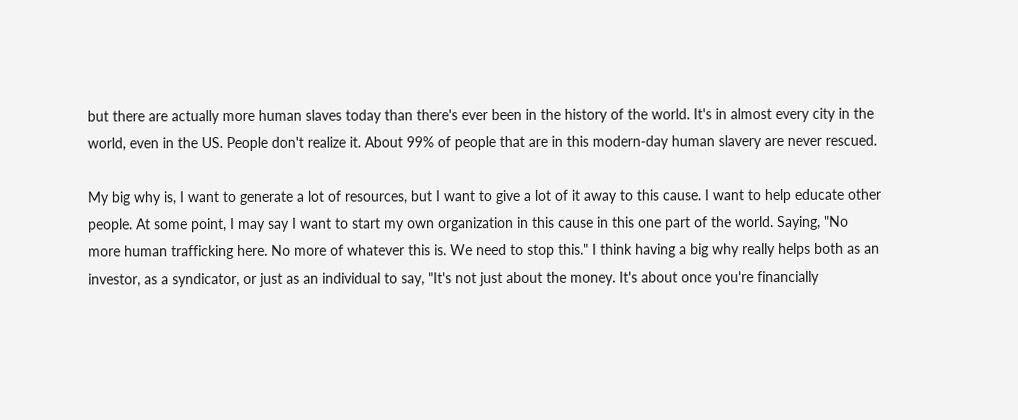but there are actually more human slaves today than there's ever been in the history of the world. It's in almost every city in the world, even in the US. People don't realize it. About 99% of people that are in this modern-day human slavery are never rescued.

My big why is, I want to generate a lot of resources, but I want to give a lot of it away to this cause. I want to help educate other people. At some point, I may say I want to start my own organization in this cause in this one part of the world. Saying, "No more human trafficking here. No more of whatever this is. We need to stop this." I think having a big why really helps both as an investor, as a syndicator, or just as an individual to say, "It's not just about the money. It's about once you're financially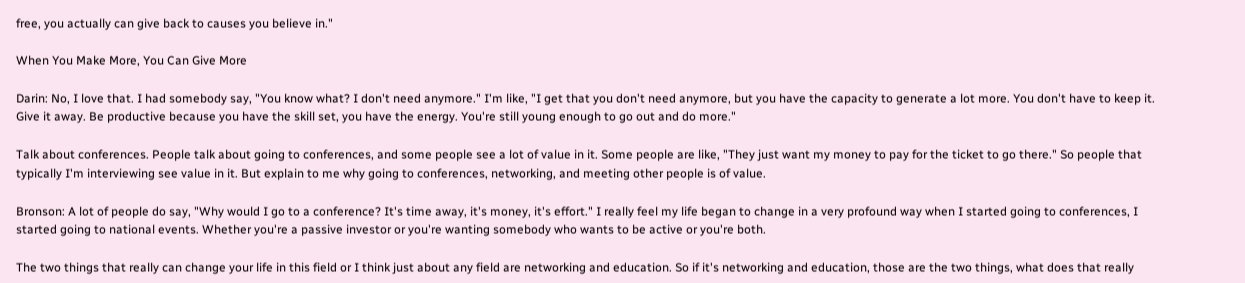free, you actually can give back to causes you believe in."

When You Make More, You Can Give More

Darin: No, I love that. I had somebody say, "You know what? I don't need anymore." I'm like, "I get that you don't need anymore, but you have the capacity to generate a lot more. You don't have to keep it. Give it away. Be productive because you have the skill set, you have the energy. You're still young enough to go out and do more."

Talk about conferences. People talk about going to conferences, and some people see a lot of value in it. Some people are like, "They just want my money to pay for the ticket to go there." So people that typically I'm interviewing see value in it. But explain to me why going to conferences, networking, and meeting other people is of value.

Bronson: A lot of people do say, "Why would I go to a conference? It's time away, it's money, it's effort." I really feel my life began to change in a very profound way when I started going to conferences, I started going to national events. Whether you're a passive investor or you're wanting somebody who wants to be active or you're both.

The two things that really can change your life in this field or I think just about any field are networking and education. So if it's networking and education, those are the two things, what does that really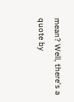mean? Well, there's a quote by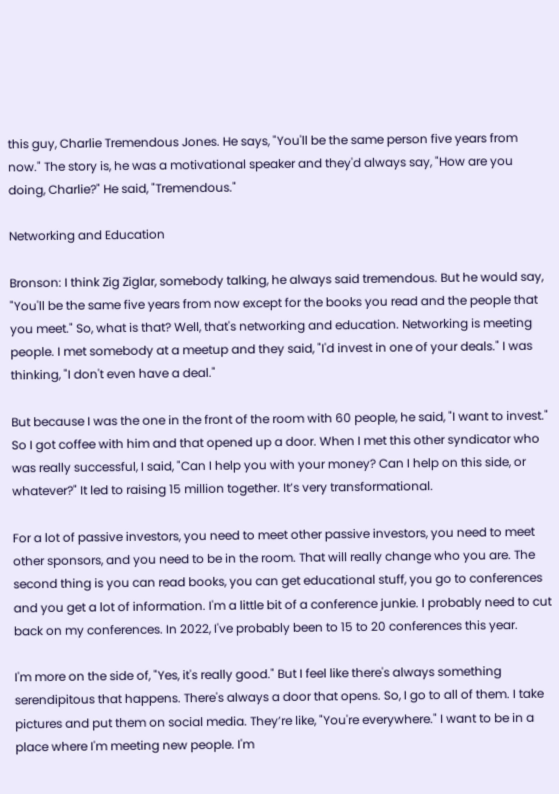this guy, Charlie Tremendous Jones. He says, "You'll be the same person five years from now." The story is, he was a motivational speaker and they'd always say, "How are you doing, Charlie?" He said, "Tremendous."

Networking and Education

Bronson: I think Zig Ziglar, somebody talking, he always said tremendous. But he would say, "You'll be the same five years from now except for the books you read and the people that you meet." So, what is that? Well, that's networking and education. Networking is meeting people. I met somebody at a meetup and they said, "I'd invest in one of your deals." I was thinking, "I don't even have a deal."

But because I was the one in the front of the room with 60 people, he said, "I want to invest." So I got coffee with him and that opened up a door. When I met this other syndicator who was really successful, I said, "Can I help you with your money? Can I help on this side, or whatever?" It led to raising 15 million together. It’s very transformational.

For a lot of passive investors, you need to meet other passive investors, you need to meet other sponsors, and you need to be in the room. That will really change who you are. The second thing is you can read books, you can get educational stuff, you go to conferences and you get a lot of information. I'm a little bit of a conference junkie. I probably need to cut back on my conferences. In 2022, I've probably been to 15 to 20 conferences this year.

I'm more on the side of, "Yes, it's really good." But I feel like there's always something serendipitous that happens. There's always a door that opens. So, I go to all of them. I take pictures and put them on social media. They’re like, "You're everywhere." I want to be in a place where I'm meeting new people. I'm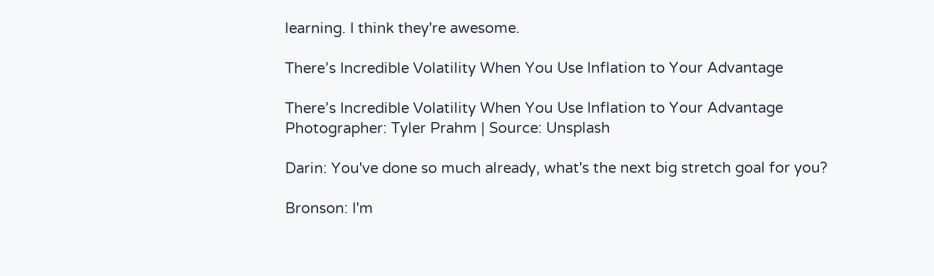learning. I think they're awesome.

There’s Incredible Volatility When You Use Inflation to Your Advantage

There’s Incredible Volatility When You Use Inflation to Your Advantage
Photographer: Tyler Prahm | Source: Unsplash

Darin: You've done so much already, what's the next big stretch goal for you?

Bronson: I'm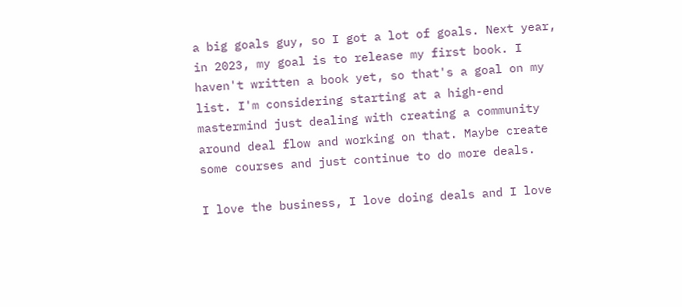a big goals guy, so I got a lot of goals. Next year, in 2023, my goal is to release my first book. I haven't written a book yet, so that's a goal on my list. I'm considering starting at a high-end mastermind just dealing with creating a community around deal flow and working on that. Maybe create some courses and just continue to do more deals.

I love the business, I love doing deals and I love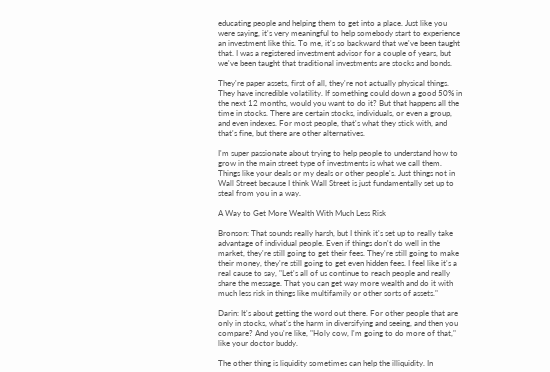educating people and helping them to get into a place. Just like you were saying, it's very meaningful to help somebody start to experience an investment like this. To me, it's so backward that we've been taught that. I was a registered investment advisor for a couple of years, but we've been taught that traditional investments are stocks and bonds.

They're paper assets, first of all, they're not actually physical things. They have incredible volatility. If something could down a good 50% in the next 12 months, would you want to do it? But that happens all the time in stocks. There are certain stocks, individuals, or even a group, and even indexes. For most people, that's what they stick with, and that's fine, but there are other alternatives.

I'm super passionate about trying to help people to understand how to grow in the main street type of investments is what we call them. Things like your deals or my deals or other people's. Just things not in Wall Street because I think Wall Street is just fundamentally set up to steal from you in a way.

A Way to Get More Wealth With Much Less Risk

Bronson: That sounds really harsh, but I think it's set up to really take advantage of individual people. Even if things don't do well in the market, they're still going to get their fees. They're still going to make their money, they're still going to get even hidden fees. I feel like it's a real cause to say, "Let's all of us continue to reach people and really share the message. That you can get way more wealth and do it with much less risk in things like multifamily or other sorts of assets."

Darin: It's about getting the word out there. For other people that are only in stocks, what's the harm in diversifying and seeing, and then you compare? And you're like, "Holy cow, I'm going to do more of that," like your doctor buddy.

The other thing is liquidity sometimes can help the illiquidity. In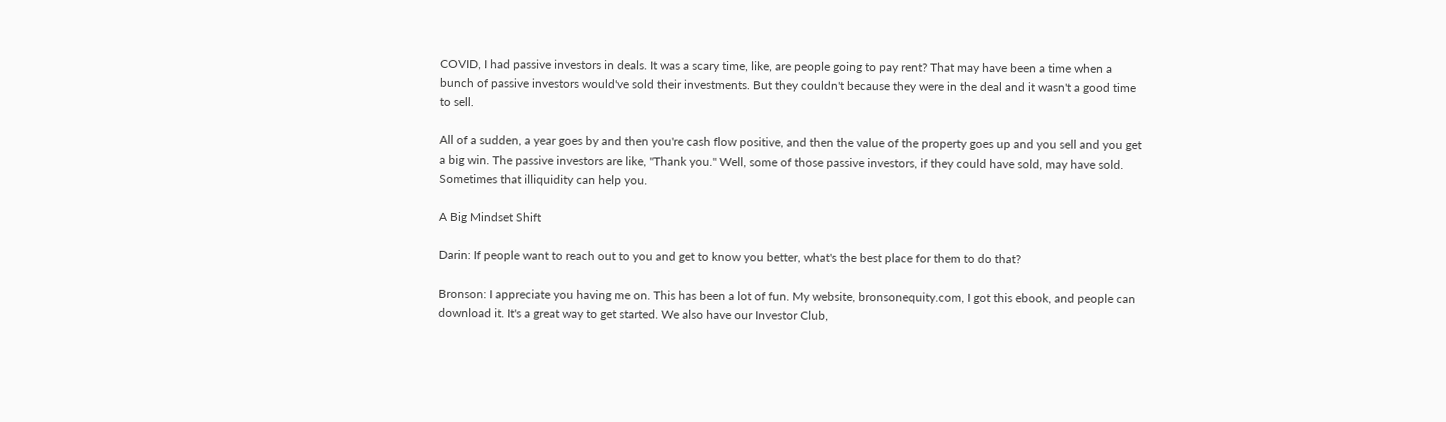COVID, I had passive investors in deals. It was a scary time, like, are people going to pay rent? That may have been a time when a bunch of passive investors would've sold their investments. But they couldn't because they were in the deal and it wasn't a good time to sell.

All of a sudden, a year goes by and then you're cash flow positive, and then the value of the property goes up and you sell and you get a big win. The passive investors are like, "Thank you." Well, some of those passive investors, if they could have sold, may have sold. Sometimes that illiquidity can help you.

A Big Mindset Shift

Darin: If people want to reach out to you and get to know you better, what's the best place for them to do that?

Bronson: I appreciate you having me on. This has been a lot of fun. My website, bronsonequity.com, I got this ebook, and people can download it. It's a great way to get started. We also have our Investor Club,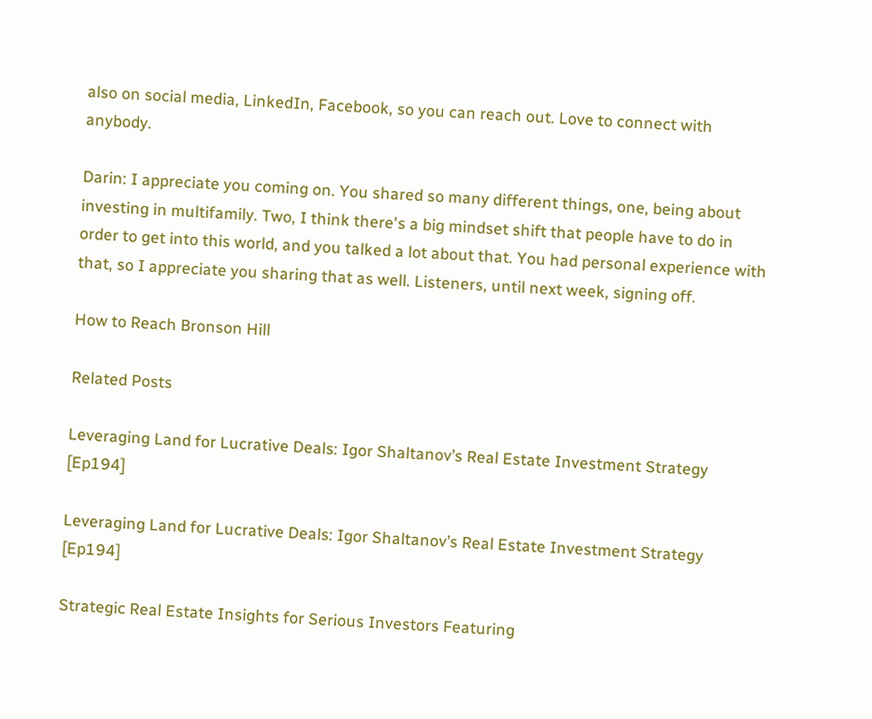also on social media, LinkedIn, Facebook, so you can reach out. Love to connect with anybody.

Darin: I appreciate you coming on. You shared so many different things, one, being about investing in multifamily. Two, I think there's a big mindset shift that people have to do in order to get into this world, and you talked a lot about that. You had personal experience with that, so I appreciate you sharing that as well. Listeners, until next week, signing off.

How to Reach Bronson Hill

Related Posts

Leveraging Land for Lucrative Deals: Igor Shaltanov’s Real Estate Investment Strategy [Ep194]

Leveraging Land for Lucrative Deals: Igor Shaltanov’s Real Estate Investment Strategy [Ep194]

Strategic Real Estate Insights for Serious Investors Featuring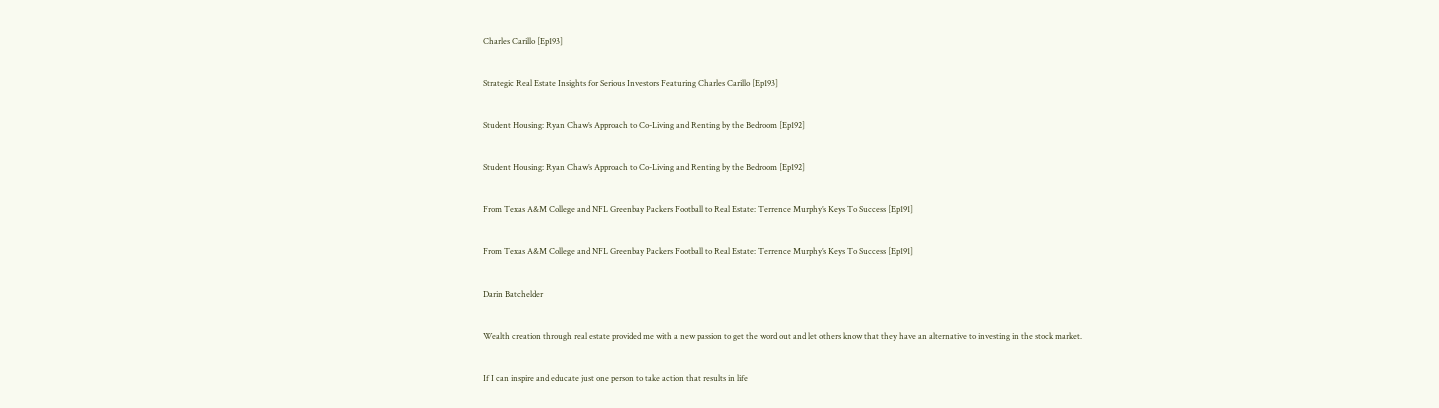Charles Carillo [Ep193]

Strategic Real Estate Insights for Serious Investors Featuring Charles Carillo [Ep193]

Student Housing: Ryan Chaw’s Approach to Co-Living and Renting by the Bedroom [Ep192]

Student Housing: Ryan Chaw’s Approach to Co-Living and Renting by the Bedroom [Ep192]

From Texas A&M College and NFL Greenbay Packers Football to Real Estate: Terrence Murphy’s Keys To Success [Ep191]

From Texas A&M College and NFL Greenbay Packers Football to Real Estate: Terrence Murphy’s Keys To Success [Ep191]

Darin Batchelder

Wealth creation through real estate provided me with a new passion to get the word out and let others know that they have an alternative to investing in the stock market.

If I can inspire and educate just one person to take action that results in life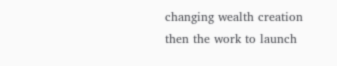changing wealth creation then the work to launch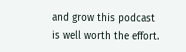and grow this podcast is well worth the effort.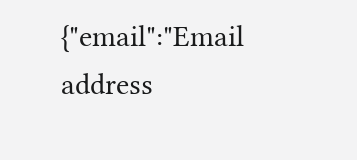{"email":"Email address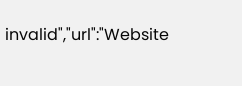invalid","url":"Website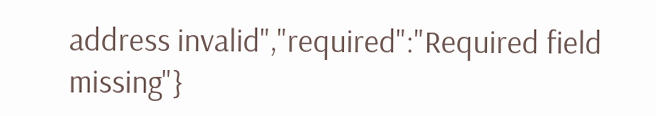address invalid","required":"Required field missing"}